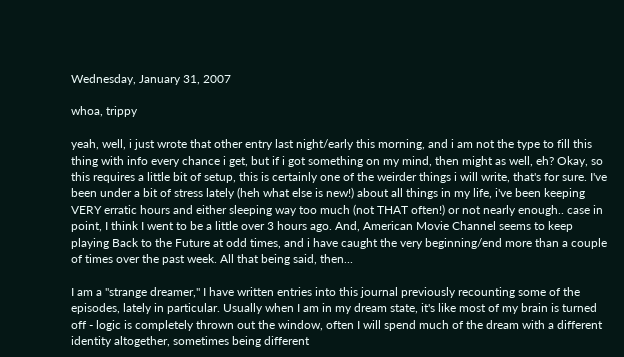Wednesday, January 31, 2007

whoa, trippy

yeah, well, i just wrote that other entry last night/early this morning, and i am not the type to fill this thing with info every chance i get, but if i got something on my mind, then might as well, eh? Okay, so this requires a little bit of setup, this is certainly one of the weirder things i will write, that's for sure. I've been under a bit of stress lately (heh what else is new!) about all things in my life, i've been keeping VERY erratic hours and either sleeping way too much (not THAT often!) or not nearly enough.. case in point, I think I went to be a little over 3 hours ago. And, American Movie Channel seems to keep playing Back to the Future at odd times, and i have caught the very beginning/end more than a couple of times over the past week. All that being said, then...

I am a "strange dreamer," I have written entries into this journal previously recounting some of the episodes, lately in particular. Usually when I am in my dream state, it's like most of my brain is turned off - logic is completely thrown out the window, often I will spend much of the dream with a different identity altogether, sometimes being different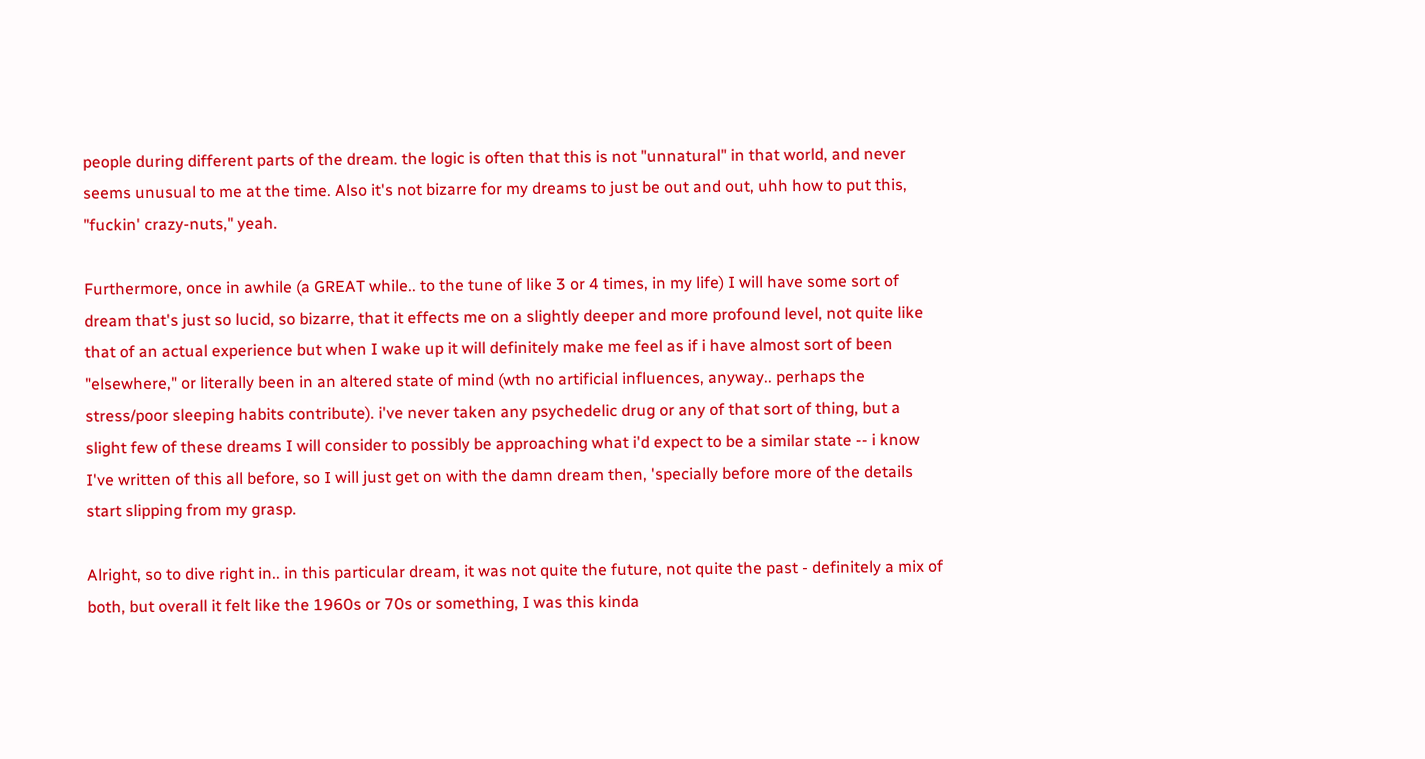people during different parts of the dream. the logic is often that this is not "unnatural" in that world, and never seems unusual to me at the time. Also it's not bizarre for my dreams to just be out and out, uhh how to put this, "fuckin' crazy-nuts," yeah.

Furthermore, once in awhile (a GREAT while.. to the tune of like 3 or 4 times, in my life) I will have some sort of dream that's just so lucid, so bizarre, that it effects me on a slightly deeper and more profound level, not quite like that of an actual experience but when I wake up it will definitely make me feel as if i have almost sort of been "elsewhere," or literally been in an altered state of mind (wth no artificial influences, anyway.. perhaps the stress/poor sleeping habits contribute). i've never taken any psychedelic drug or any of that sort of thing, but a slight few of these dreams I will consider to possibly be approaching what i'd expect to be a similar state -- i know I've written of this all before, so I will just get on with the damn dream then, 'specially before more of the details start slipping from my grasp.

Alright, so to dive right in.. in this particular dream, it was not quite the future, not quite the past - definitely a mix of both, but overall it felt like the 1960s or 70s or something, I was this kinda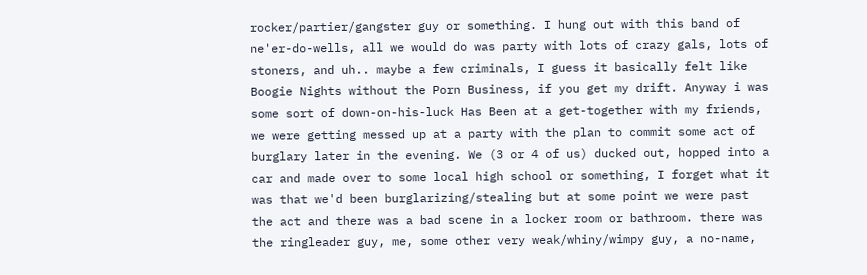rocker/partier/gangster guy or something. I hung out with this band of ne'er-do-wells, all we would do was party with lots of crazy gals, lots of stoners, and uh.. maybe a few criminals, I guess it basically felt like Boogie Nights without the Porn Business, if you get my drift. Anyway i was some sort of down-on-his-luck Has Been at a get-together with my friends, we were getting messed up at a party with the plan to commit some act of burglary later in the evening. We (3 or 4 of us) ducked out, hopped into a car and made over to some local high school or something, I forget what it was that we'd been burglarizing/stealing but at some point we were past the act and there was a bad scene in a locker room or bathroom. there was the ringleader guy, me, some other very weak/whiny/wimpy guy, a no-name,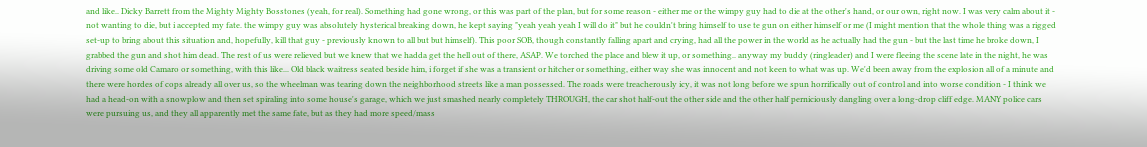and like.. Dicky Barrett from the Mighty Mighty Bosstones (yeah, for real). Something had gone wrong, or this was part of the plan, but for some reason - either me or the wimpy guy had to die at the other's hand, or our own, right now. I was very calm about it - not wanting to die, but i accepted my fate. the wimpy guy was absolutely hysterical breaking down, he kept saying "yeah yeah yeah I will do it" but he couldn't bring himself to use te gun on either himself or me (I might mention that the whole thing was a rigged set-up to bring about this situation and, hopefully, kill that guy - previously known to all but but himself). This poor SOB, though constantly falling apart and crying, had all the power in the world as he actually had the gun - but the last time he broke down, I grabbed the gun and shot him dead. The rest of us were relieved but we knew that we hadda get the hell out of there, ASAP. We torched the place and blew it up, or something.. anyway my buddy (ringleader) and I were fleeing the scene late in the night, he was driving some old Camaro or something, with this like... Old black waitress seated beside him, i forget if she was a transient or hitcher or something, either way she was innocent and not keen to what was up. We'd been away from the explosion all of a minute and there were hordes of cops already all over us, so the wheelman was tearing down the neighborhood streets like a man possessed. The roads were treacherously icy, it was not long before we spun horrifically out of control and into worse condition - I think we had a head-on with a snowplow and then set spiraling into some house's garage, which we just smashed nearly completely THROUGH, the car shot half-out the other side and the other half perniciously dangling over a long-drop cliff edge. MANY police cars were pursuing us, and they all apparently met the same fate, but as they had more speed/mass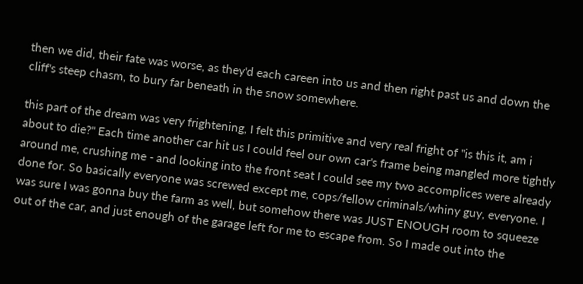then we did, their fate was worse, as they'd each careen into us and then right past us and down the cliff's steep chasm, to bury far beneath in the snow somewhere.

this part of the dream was very frightening, I felt this primitive and very real fright of "is this it, am i about to die?" Each time another car hit us I could feel our own car's frame being mangled more tightly around me, crushing me - and looking into the front seat I could see my two accomplices were already done for. So basically everyone was screwed except me, cops/fellow criminals/whiny guy, everyone. I was sure I was gonna buy the farm as well, but somehow there was JUST ENOUGH room to squeeze out of the car, and just enough of the garage left for me to escape from. So I made out into the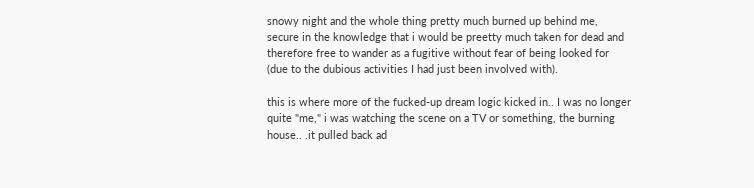snowy night and the whole thing pretty much burned up behind me, secure in the knowledge that i would be preetty much taken for dead and therefore free to wander as a fugitive without fear of being looked for (due to the dubious activities I had just been involved with).

this is where more of the fucked-up dream logic kicked in.. I was no longer quite "me," i was watching the scene on a TV or something, the burning house.. .it pulled back ad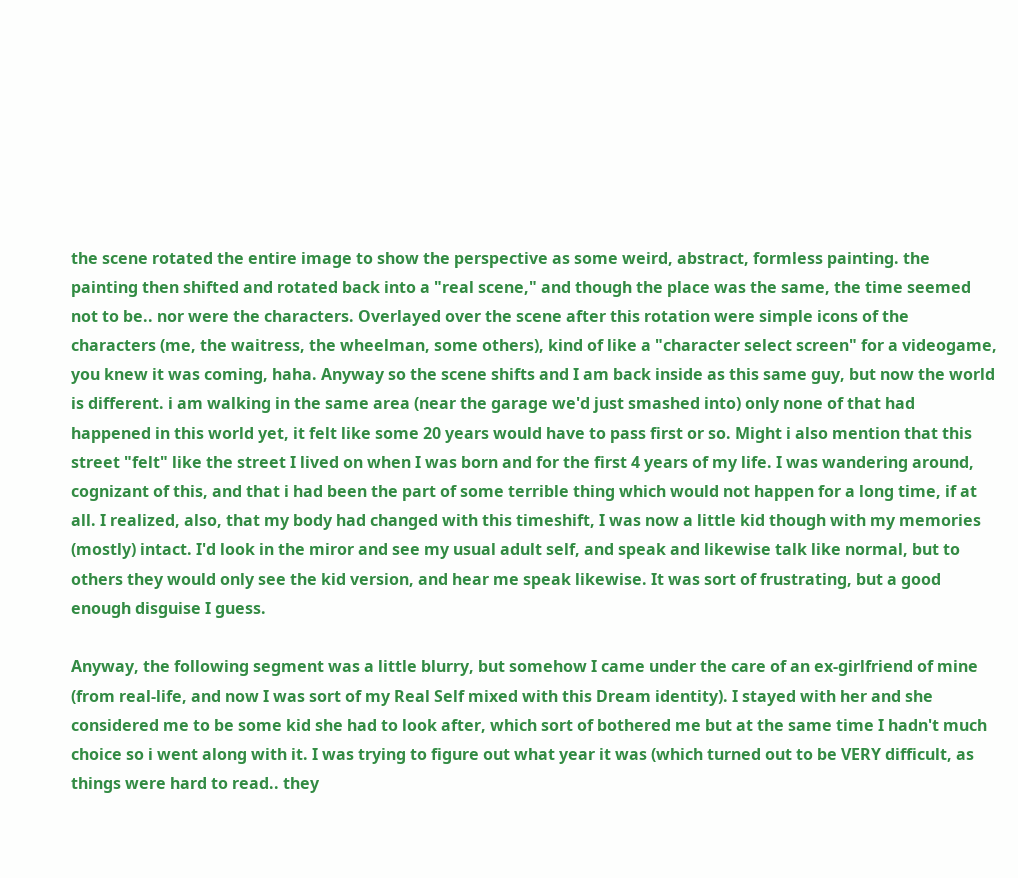the scene rotated the entire image to show the perspective as some weird, abstract, formless painting. the painting then shifted and rotated back into a "real scene," and though the place was the same, the time seemed not to be.. nor were the characters. Overlayed over the scene after this rotation were simple icons of the characters (me, the waitress, the wheelman, some others), kind of like a "character select screen" for a videogame, you knew it was coming, haha. Anyway so the scene shifts and I am back inside as this same guy, but now the world is different. i am walking in the same area (near the garage we'd just smashed into) only none of that had happened in this world yet, it felt like some 20 years would have to pass first or so. Might i also mention that this street "felt" like the street I lived on when I was born and for the first 4 years of my life. I was wandering around, cognizant of this, and that i had been the part of some terrible thing which would not happen for a long time, if at all. I realized, also, that my body had changed with this timeshift, I was now a little kid though with my memories (mostly) intact. I'd look in the miror and see my usual adult self, and speak and likewise talk like normal, but to others they would only see the kid version, and hear me speak likewise. It was sort of frustrating, but a good enough disguise I guess.

Anyway, the following segment was a little blurry, but somehow I came under the care of an ex-girlfriend of mine (from real-life, and now I was sort of my Real Self mixed with this Dream identity). I stayed with her and she considered me to be some kid she had to look after, which sort of bothered me but at the same time I hadn't much choice so i went along with it. I was trying to figure out what year it was (which turned out to be VERY difficult, as things were hard to read.. they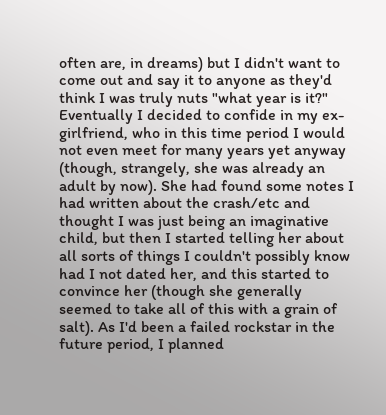often are, in dreams) but I didn't want to come out and say it to anyone as they'd think I was truly nuts "what year is it?" Eventually I decided to confide in my ex-girlfriend, who in this time period I would not even meet for many years yet anyway (though, strangely, she was already an adult by now). She had found some notes I had written about the crash/etc and thought I was just being an imaginative child, but then I started telling her about all sorts of things I couldn't possibly know had I not dated her, and this started to convince her (though she generally seemed to take all of this with a grain of salt). As I'd been a failed rockstar in the future period, I planned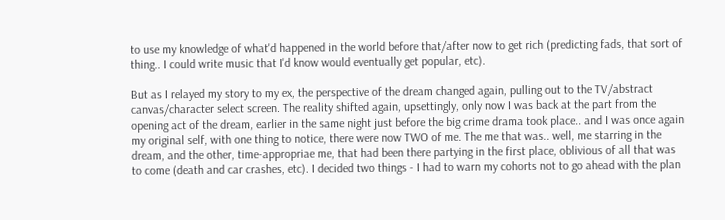to use my knowledge of what'd happened in the world before that/after now to get rich (predicting fads, that sort of thing.. I could write music that I'd know would eventually get popular, etc).

But as I relayed my story to my ex, the perspective of the dream changed again, pulling out to the TV/abstract canvas/character select screen. The reality shifted again, upsettingly, only now I was back at the part from the opening act of the dream, earlier in the same night just before the big crime drama took place.. and I was once again my original self, with one thing to notice, there were now TWO of me. The me that was.. well, me starring in the dream, and the other, time-appropriae me, that had been there partying in the first place, oblivious of all that was to come (death and car crashes, etc). I decided two things - I had to warn my cohorts not to go ahead with the plan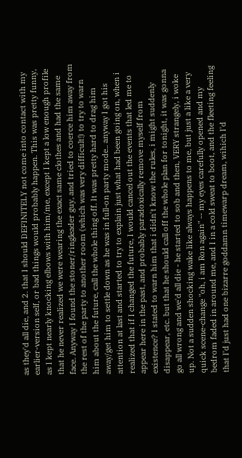as they'd all die, and 2. that I should DEFINITELY not come into contact with my earlier-version self, or bad things would probably happen. This was pretty funny, as I kept nearly knocking elbows with him/me, except I kept a low enough profile that he never realized we were wearing the exact same clothes and had the same face. Anyway I found the stoner/ringleader guy, and tried to coerce him away from the rest of the party to another room (which was very difficult!) to try to warn him about the future, call the whole thing off. It was pretty hard to drag him away/get him to settle down as he was in full-on party mode.. anyway I got his attention at last and started to try to explain just what had been going on, when i realized that if I changed the future, I would cancel out the events that led me to appear here in the past, and probably paradoxically remove myself from existence? I stated to warn him that i didn't know the rules, i might suddenly disappear, etc. but that he should call off the whole plan for tonight, it was gonna go all wrong and we'd all die - he started to sob and then, VERY strangely, i woke up. Not a sudden shocking wake like always happens to me, but just a like a very quick scene-change "oh, i am Ron again" -- my eyes carefully opened and my bedrom faded in around me, and I in a cold sweat to boot, and the fleeting feeling that I'd just had one bizarre goddamn timewarp dream, wihich I'd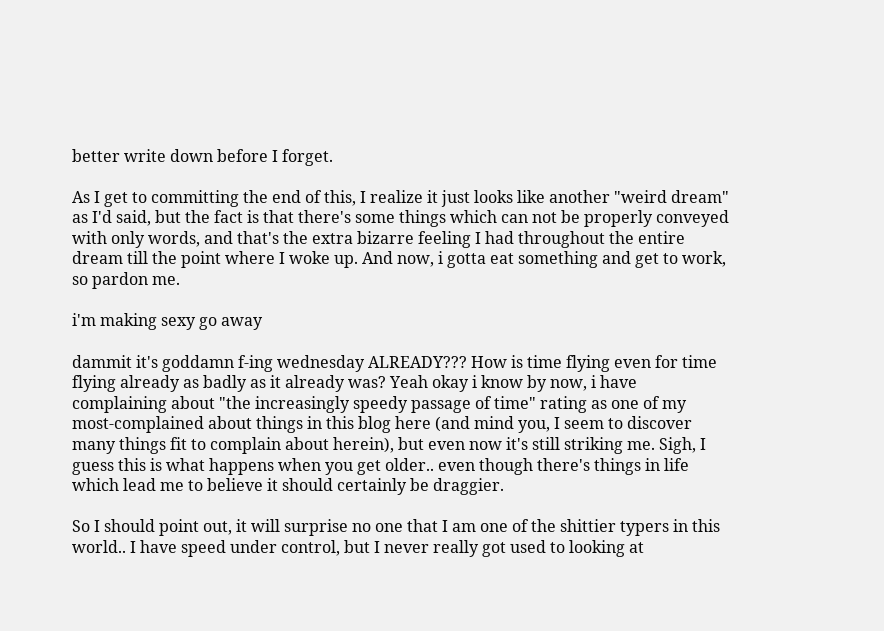better write down before I forget.

As I get to committing the end of this, I realize it just looks like another "weird dream" as I'd said, but the fact is that there's some things which can not be properly conveyed with only words, and that's the extra bizarre feeling I had throughout the entire dream till the point where I woke up. And now, i gotta eat something and get to work, so pardon me.

i'm making sexy go away

dammit it's goddamn f-ing wednesday ALREADY??? How is time flying even for time flying already as badly as it already was? Yeah okay i know by now, i have complaining about "the increasingly speedy passage of time" rating as one of my most-complained about things in this blog here (and mind you, I seem to discover many things fit to complain about herein), but even now it's still striking me. Sigh, I guess this is what happens when you get older.. even though there's things in life which lead me to believe it should certainly be draggier.

So I should point out, it will surprise no one that I am one of the shittier typers in this world.. I have speed under control, but I never really got used to looking at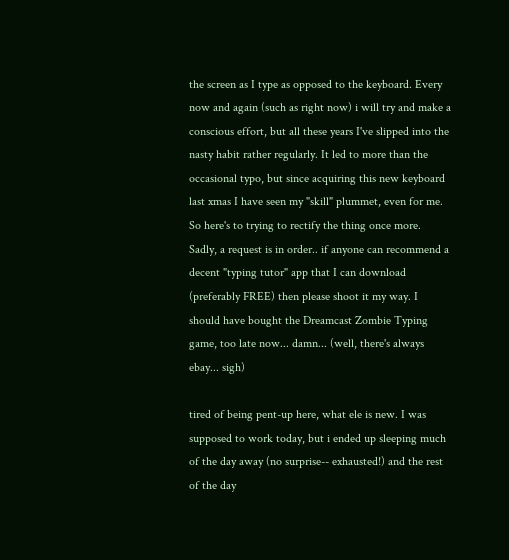the screen as I type as opposed to the keyboard. Every now and again (such as right now) i will try and make a conscious effort, but all these years I've slipped into the nasty habit rather regularly. It led to more than the occasional typo, but since acquiring this new keyboard last xmas I have seen my "skill" plummet, even for me. So here's to trying to rectify the thing once more. Sadly, a request is in order.. if anyone can recommend a decent "typing tutor" app that I can download (preferably FREE) then please shoot it my way. I should have bought the Dreamcast Zombie Typing game, too late now... damn... (well, there's always ebay... sigh)

tired of being pent-up here, what ele is new. I was supposed to work today, but i ended up sleeping much of the day away (no surprise-- exhausted!) and the rest of the day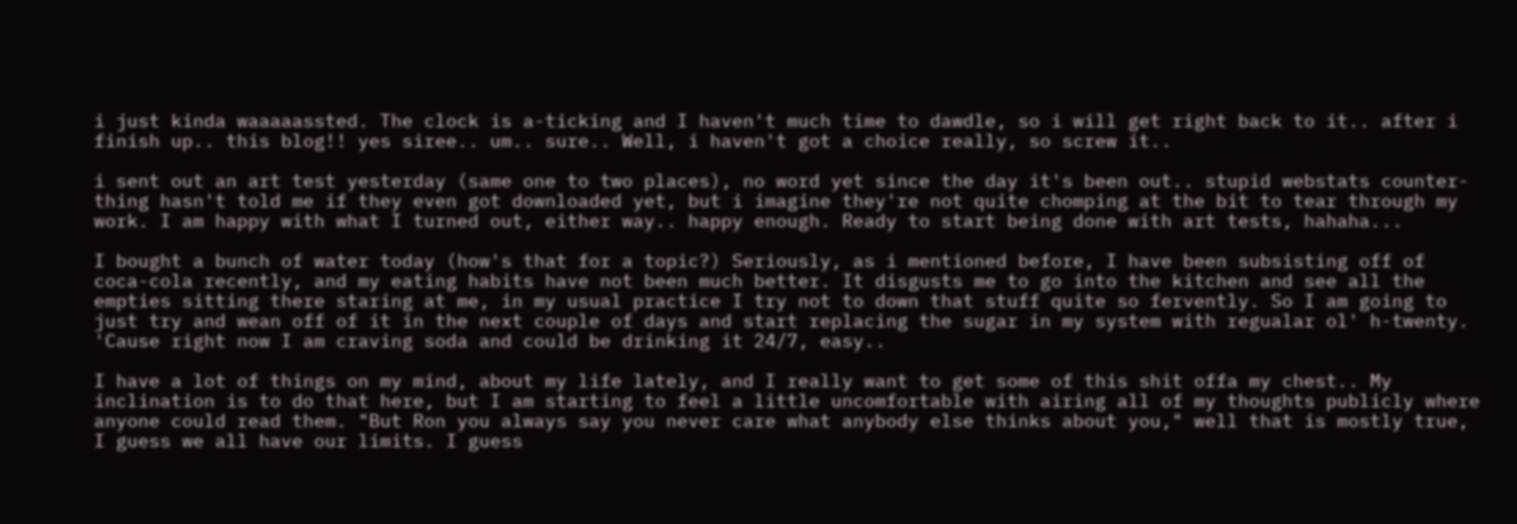i just kinda waaaaassted. The clock is a-ticking and I haven't much time to dawdle, so i will get right back to it.. after i finish up.. this blog!! yes siree.. um.. sure.. Well, i haven't got a choice really, so screw it..

i sent out an art test yesterday (same one to two places), no word yet since the day it's been out.. stupid webstats counter-thing hasn't told me if they even got downloaded yet, but i imagine they're not quite chomping at the bit to tear through my work. I am happy with what I turned out, either way.. happy enough. Ready to start being done with art tests, hahaha...

I bought a bunch of water today (how's that for a topic?) Seriously, as i mentioned before, I have been subsisting off of coca-cola recently, and my eating habits have not been much better. It disgusts me to go into the kitchen and see all the empties sitting there staring at me, in my usual practice I try not to down that stuff quite so fervently. So I am going to just try and wean off of it in the next couple of days and start replacing the sugar in my system with regualar ol' h-twenty. 'Cause right now I am craving soda and could be drinking it 24/7, easy..

I have a lot of things on my mind, about my life lately, and I really want to get some of this shit offa my chest.. My inclination is to do that here, but I am starting to feel a little uncomfortable with airing all of my thoughts publicly where anyone could read them. "But Ron you always say you never care what anybody else thinks about you," well that is mostly true, I guess we all have our limits. I guess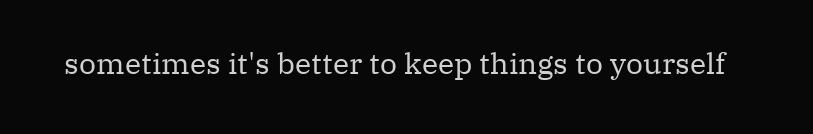sometimes it's better to keep things to yourself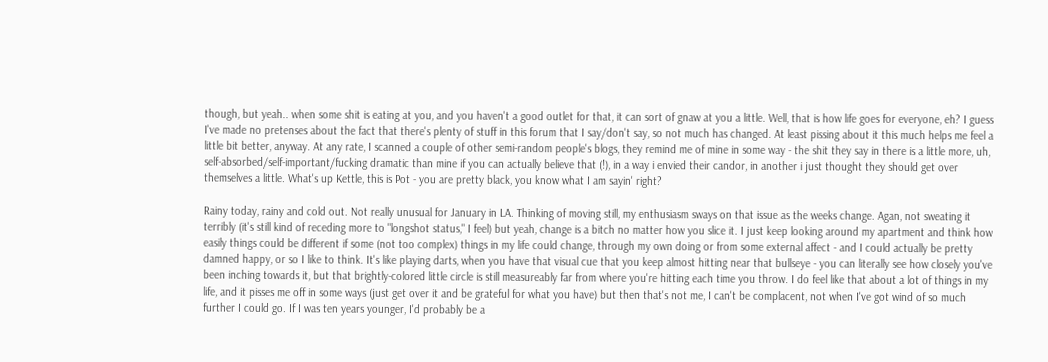though, but yeah.. when some shit is eating at you, and you haven't a good outlet for that, it can sort of gnaw at you a little. Well, that is how life goes for everyone, eh? I guess I've made no pretenses about the fact that there's plenty of stuff in this forum that I say/don't say, so not much has changed. At least pissing about it this much helps me feel a little bit better, anyway. At any rate, I scanned a couple of other semi-random people's blogs, they remind me of mine in some way - the shit they say in there is a little more, uh, self-absorbed/self-important/fucking dramatic than mine if you can actually believe that (!), in a way i envied their candor, in another i just thought they should get over themselves a little. What's up Kettle, this is Pot - you are pretty black, you know what I am sayin' right?

Rainy today, rainy and cold out. Not really unusual for January in LA. Thinking of moving still, my enthusiasm sways on that issue as the weeks change. Agan, not sweating it terribly (it's still kind of receding more to "longshot status," I feel) but yeah, change is a bitch no matter how you slice it. I just keep looking around my apartment and think how easily things could be different if some (not too complex) things in my life could change, through my own doing or from some external affect - and I could actually be pretty damned happy, or so I like to think. It's like playing darts, when you have that visual cue that you keep almost hitting near that bullseye - you can literally see how closely you've been inching towards it, but that brightly-colored little circle is still measureably far from where you're hitting each time you throw. I do feel like that about a lot of things in my life, and it pisses me off in some ways (just get over it and be grateful for what you have) but then that's not me, I can't be complacent, not when I've got wind of so much further I could go. If I was ten years younger, I'd probably be a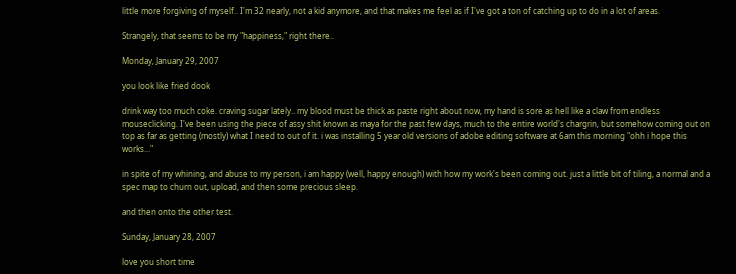little more forgiving of myself.. I'm 32 nearly, not a kid anymore, and that makes me feel as if I've got a ton of catching up to do in a lot of areas.

Strangely, that seems to be my "happiness," right there..

Monday, January 29, 2007

you look like fried dook

drink way too much coke. craving sugar lately.. my blood must be thick as paste right about now, my hand is sore as hell like a claw from endless mouseclicking. I've been using the piece of assy shit known as maya for the past few days, much to the entire world's chargrin, but somehow coming out on top as far as getting (mostly) what I need to out of it. i was installing 5 year old versions of adobe editing software at 6am this morning "ohh i hope this works..."

in spite of my whining, and abuse to my person, i am happy (well, happy enough) with how my work's been coming out. just a little bit of tiling, a normal and a spec map to churn out, upload, and then some precious sleep.

and then onto the other test.

Sunday, January 28, 2007

love you short time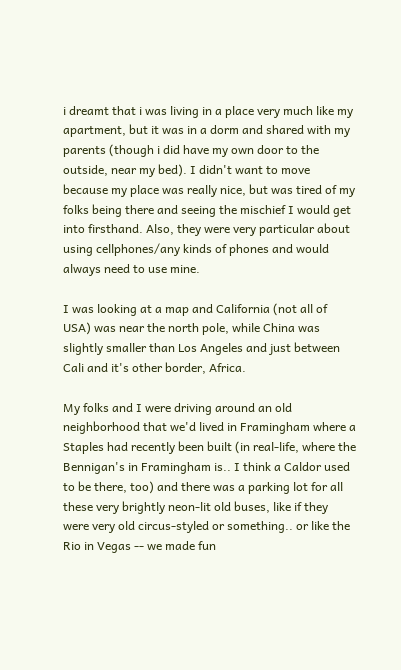i dreamt that i was living in a place very much like my apartment, but it was in a dorm and shared with my parents (though i did have my own door to the outside, near my bed). I didn't want to move because my place was really nice, but was tired of my folks being there and seeing the mischief I would get into firsthand. Also, they were very particular about using cellphones/any kinds of phones and would always need to use mine.

I was looking at a map and California (not all of USA) was near the north pole, while China was slightly smaller than Los Angeles and just between Cali and it's other border, Africa.

My folks and I were driving around an old neighborhood that we'd lived in Framingham where a Staples had recently been built (in real-life, where the Bennigan's in Framingham is.. I think a Caldor used to be there, too) and there was a parking lot for all these very brightly neon-lit old buses, like if they were very old circus-styled or something.. or like the Rio in Vegas -- we made fun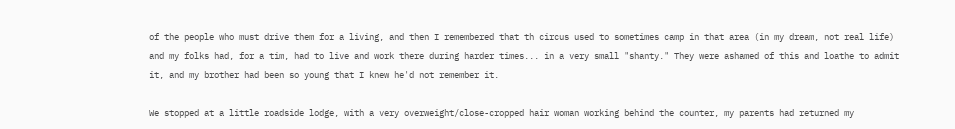of the people who must drive them for a living, and then I remembered that th circus used to sometimes camp in that area (in my dream, not real life) and my folks had, for a tim, had to live and work there during harder times... in a very small "shanty." They were ashamed of this and loathe to admit it, and my brother had been so young that I knew he'd not remember it.

We stopped at a little roadside lodge, with a very overweight/close-cropped hair woman working behind the counter, my parents had returned my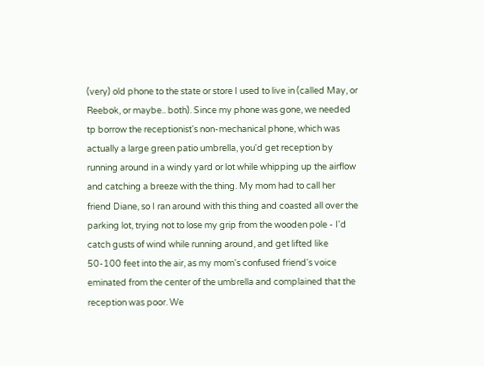(very) old phone to the state or store I used to live in (called May, or Reebok, or maybe.. both). Since my phone was gone, we needed tp borrow the receptionist's non-mechanical phone, which was actually a large green patio umbrella, you'd get reception by running around in a windy yard or lot while whipping up the airflow and catching a breeze with the thing. My mom had to call her friend Diane, so I ran around with this thing and coasted all over the parking lot, trying not to lose my grip from the wooden pole - I'd catch gusts of wind while running around, and get lifted like 50-100 feet into the air, as my mom's confused friend's voice eminated from the center of the umbrella and complained that the reception was poor. We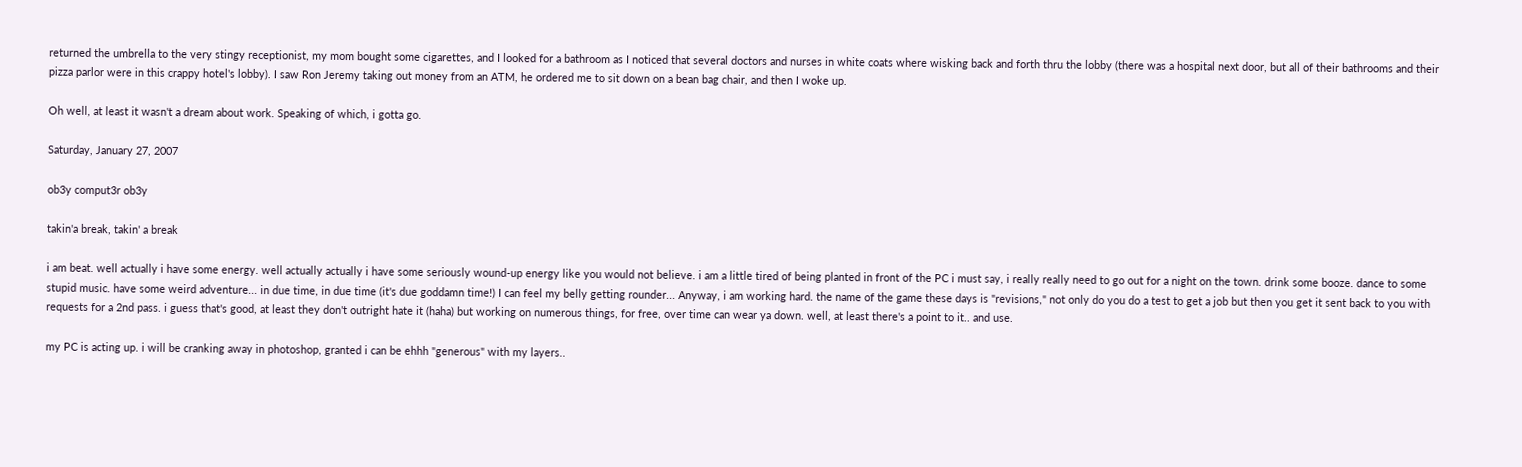returned the umbrella to the very stingy receptionist, my mom bought some cigarettes, and I looked for a bathroom as I noticed that several doctors and nurses in white coats where wisking back and forth thru the lobby (there was a hospital next door, but all of their bathrooms and their pizza parlor were in this crappy hotel's lobby). I saw Ron Jeremy taking out money from an ATM, he ordered me to sit down on a bean bag chair, and then I woke up.

Oh well, at least it wasn't a dream about work. Speaking of which, i gotta go.

Saturday, January 27, 2007

ob3y comput3r ob3y

takin'a break, takin' a break

i am beat. well actually i have some energy. well actually actually i have some seriously wound-up energy like you would not believe. i am a little tired of being planted in front of the PC i must say, i really really need to go out for a night on the town. drink some booze. dance to some stupid music. have some weird adventure... in due time, in due time (it's due goddamn time!) I can feel my belly getting rounder... Anyway, i am working hard. the name of the game these days is "revisions," not only do you do a test to get a job but then you get it sent back to you with requests for a 2nd pass. i guess that's good, at least they don't outright hate it (haha) but working on numerous things, for free, over time can wear ya down. well, at least there's a point to it.. and use.

my PC is acting up. i will be cranking away in photoshop, granted i can be ehhh "generous" with my layers..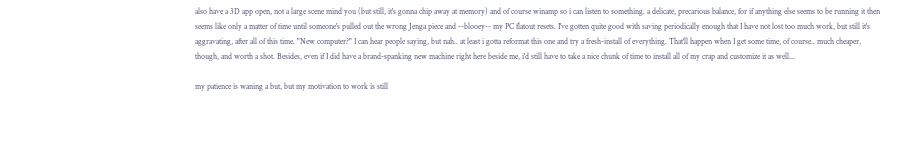also have a 3D app open, not a large scene mind you (but still, it's gonna chip away at memory) and of course winamp so i can listen to something. a delicate, precarious balance, for if anything else seems to be running it then seems like only a matter of time until someone's pulled out the wrong Jenga piece and --blooey-- my PC flatout resets. I've gotten quite good with saving periodically enough that I have not lost too much work, but still it's aggravating, after all of this time. "New computer?" I can hear people saying, but nah.. at least i gotta reformat this one and try a fresh-install of everything. That'll happen when I get some time, of course.. much cheaper, though, and worth a shot. Besides, even if I did have a brand-spanking new machine right here beside me, i'd still have to take a nice chunk of time to install all of my crap and customize it as well...

my patience is waning a but, but my motivation to work is still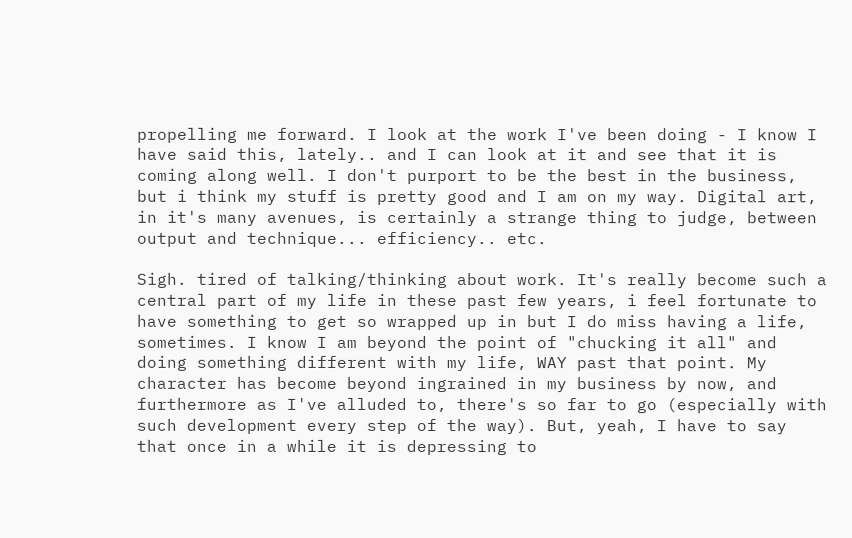propelling me forward. I look at the work I've been doing - I know I have said this, lately.. and I can look at it and see that it is coming along well. I don't purport to be the best in the business, but i think my stuff is pretty good and I am on my way. Digital art, in it's many avenues, is certainly a strange thing to judge, between output and technique... efficiency.. etc.

Sigh. tired of talking/thinking about work. It's really become such a central part of my life in these past few years, i feel fortunate to have something to get so wrapped up in but I do miss having a life, sometimes. I know I am beyond the point of "chucking it all" and doing something different with my life, WAY past that point. My character has become beyond ingrained in my business by now, and furthermore as I've alluded to, there's so far to go (especially with such development every step of the way). But, yeah, I have to say that once in a while it is depressing to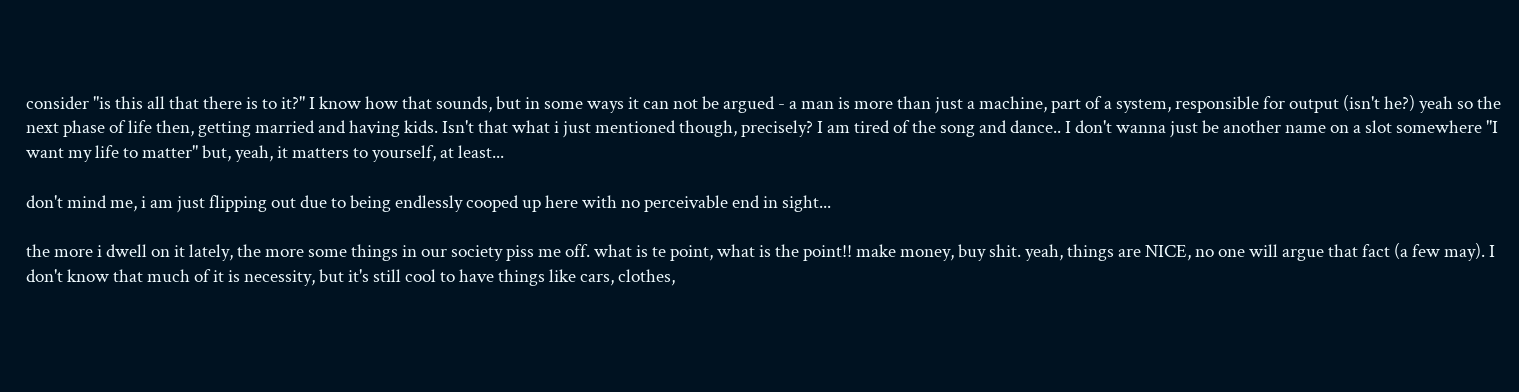consider "is this all that there is to it?" I know how that sounds, but in some ways it can not be argued - a man is more than just a machine, part of a system, responsible for output (isn't he?) yeah so the next phase of life then, getting married and having kids. Isn't that what i just mentioned though, precisely? I am tired of the song and dance.. I don't wanna just be another name on a slot somewhere "I want my life to matter" but, yeah, it matters to yourself, at least...

don't mind me, i am just flipping out due to being endlessly cooped up here with no perceivable end in sight...

the more i dwell on it lately, the more some things in our society piss me off. what is te point, what is the point!! make money, buy shit. yeah, things are NICE, no one will argue that fact (a few may). I don't know that much of it is necessity, but it's still cool to have things like cars, clothes,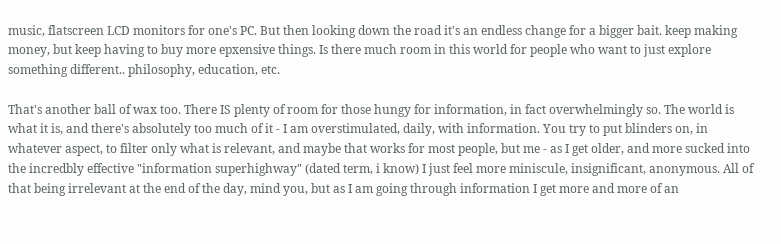music, flatscreen LCD monitors for one's PC. But then looking down the road it's an endless change for a bigger bait. keep making money, but keep having to buy more epxensive things. Is there much room in this world for people who want to just explore something different.. philosophy, education, etc.

That's another ball of wax too. There IS plenty of room for those hungy for information, in fact overwhelmingly so. The world is what it is, and there's absolutely too much of it - I am overstimulated, daily, with information. You try to put blinders on, in whatever aspect, to filter only what is relevant, and maybe that works for most people, but me - as I get older, and more sucked into the incredbly effective "information superhighway" (dated term, i know) I just feel more miniscule, insignificant, anonymous. All of that being irrelevant at the end of the day, mind you, but as I am going through information I get more and more of an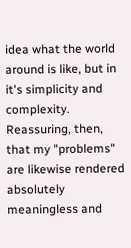idea what the world around is like, but in it's simplicity and complexity. Reassuring, then, that my "problems" are likewise rendered absolutely meaningless and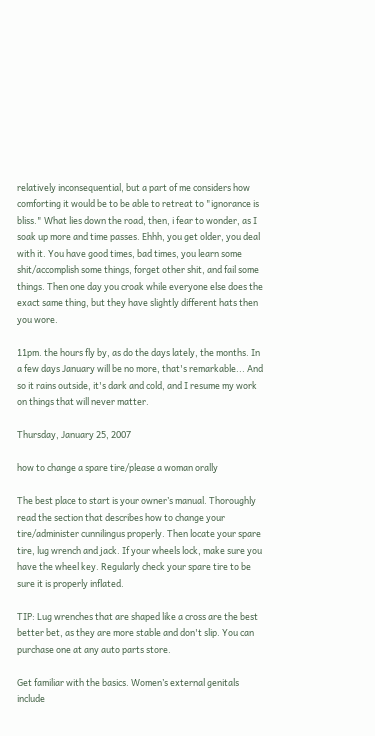relatively inconsequential, but a part of me considers how comforting it would be to be able to retreat to "ignorance is bliss." What lies down the road, then, i fear to wonder, as I soak up more and time passes. Ehhh, you get older, you deal with it. You have good times, bad times, you learn some shit/accomplish some things, forget other shit, and fail some things. Then one day you croak while everyone else does the exact same thing, but they have slightly different hats then you wore.

11pm. the hours fly by, as do the days lately, the months. In a few days January will be no more, that's remarkable... And so it rains outside, it's dark and cold, and I resume my work on things that will never matter.

Thursday, January 25, 2007

how to change a spare tire/please a woman orally

The best place to start is your owner’s manual. Thoroughly read the section that describes how to change your tire/administer cunnilingus properly. Then locate your spare tire, lug wrench and jack. If your wheels lock, make sure you have the wheel key. Regularly check your spare tire to be sure it is properly inflated.

TIP: Lug wrenches that are shaped like a cross are the best better bet, as they are more stable and don't slip. You can purchase one at any auto parts store.

Get familiar with the basics. Women’s external genitals include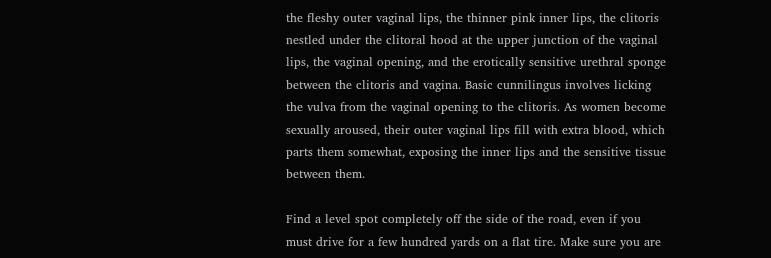the fleshy outer vaginal lips, the thinner pink inner lips, the clitoris nestled under the clitoral hood at the upper junction of the vaginal lips, the vaginal opening, and the erotically sensitive urethral sponge between the clitoris and vagina. Basic cunnilingus involves licking the vulva from the vaginal opening to the clitoris. As women become sexually aroused, their outer vaginal lips fill with extra blood, which parts them somewhat, exposing the inner lips and the sensitive tissue between them.

Find a level spot completely off the side of the road, even if you must drive for a few hundred yards on a flat tire. Make sure you are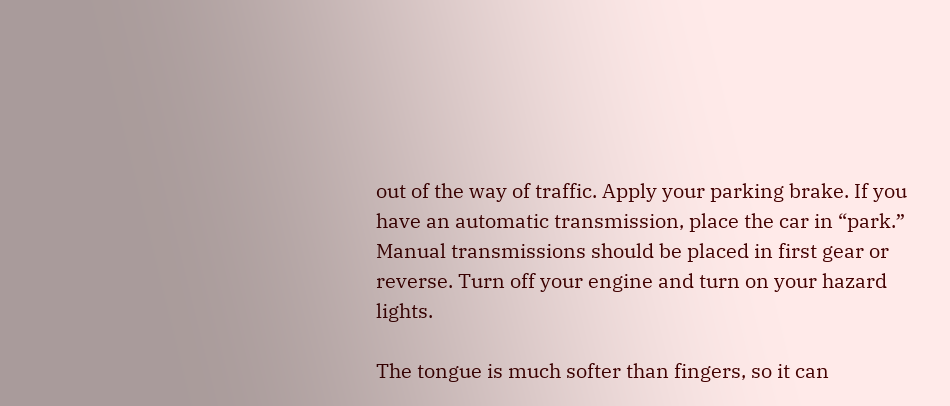out of the way of traffic. Apply your parking brake. If you have an automatic transmission, place the car in “park.” Manual transmissions should be placed in first gear or reverse. Turn off your engine and turn on your hazard lights.

The tongue is much softer than fingers, so it can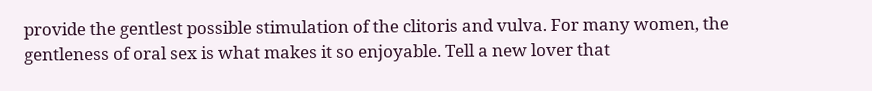provide the gentlest possible stimulation of the clitoris and vulva. For many women, the gentleness of oral sex is what makes it so enjoyable. Tell a new lover that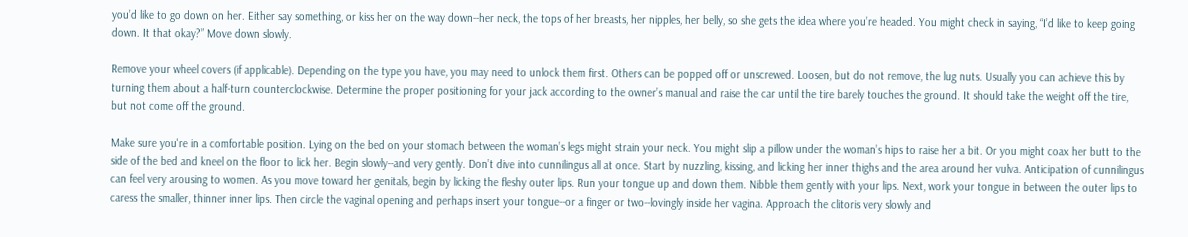you’d like to go down on her. Either say something, or kiss her on the way down--her neck, the tops of her breasts, her nipples, her belly, so she gets the idea where you’re headed. You might check in saying, “I’d like to keep going down. It that okay?” Move down slowly.

Remove your wheel covers (if applicable). Depending on the type you have, you may need to unlock them first. Others can be popped off or unscrewed. Loosen, but do not remove, the lug nuts. Usually you can achieve this by turning them about a half-turn counterclockwise. Determine the proper positioning for your jack according to the owner’s manual and raise the car until the tire barely touches the ground. It should take the weight off the tire, but not come off the ground.

Make sure you're in a comfortable position. Lying on the bed on your stomach between the woman’s legs might strain your neck. You might slip a pillow under the woman’s hips to raise her a bit. Or you might coax her butt to the side of the bed and kneel on the floor to lick her. Begin slowly--and very gently. Don’t dive into cunnilingus all at once. Start by nuzzling, kissing, and licking her inner thighs and the area around her vulva. Anticipation of cunnilingus can feel very arousing to women. As you move toward her genitals, begin by licking the fleshy outer lips. Run your tongue up and down them. Nibble them gently with your lips. Next, work your tongue in between the outer lips to caress the smaller, thinner inner lips. Then circle the vaginal opening and perhaps insert your tongue--or a finger or two--lovingly inside her vagina. Approach the clitoris very slowly and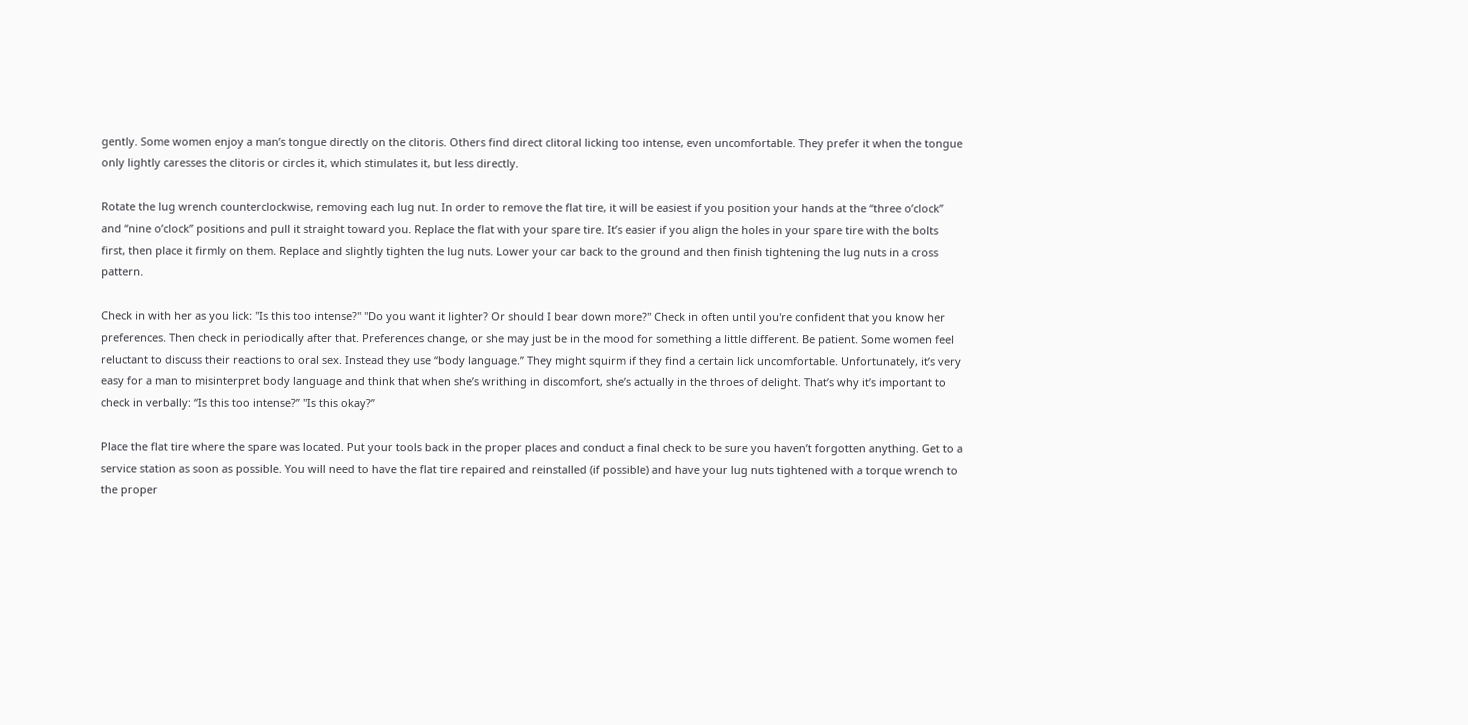gently. Some women enjoy a man’s tongue directly on the clitoris. Others find direct clitoral licking too intense, even uncomfortable. They prefer it when the tongue only lightly caresses the clitoris or circles it, which stimulates it, but less directly.

Rotate the lug wrench counterclockwise, removing each lug nut. In order to remove the flat tire, it will be easiest if you position your hands at the “three o’clock” and “nine o’clock” positions and pull it straight toward you. Replace the flat with your spare tire. It’s easier if you align the holes in your spare tire with the bolts first, then place it firmly on them. Replace and slightly tighten the lug nuts. Lower your car back to the ground and then finish tightening the lug nuts in a cross pattern.

Check in with her as you lick: "Is this too intense?" "Do you want it lighter? Or should I bear down more?" Check in often until you're confident that you know her preferences. Then check in periodically after that. Preferences change, or she may just be in the mood for something a little different. Be patient. Some women feel reluctant to discuss their reactions to oral sex. Instead they use “body language.” They might squirm if they find a certain lick uncomfortable. Unfortunately, it’s very easy for a man to misinterpret body language and think that when she’s writhing in discomfort, she’s actually in the throes of delight. That’s why it’s important to check in verbally: “Is this too intense?” "Is this okay?”

Place the flat tire where the spare was located. Put your tools back in the proper places and conduct a final check to be sure you haven’t forgotten anything. Get to a service station as soon as possible. You will need to have the flat tire repaired and reinstalled (if possible) and have your lug nuts tightened with a torque wrench to the proper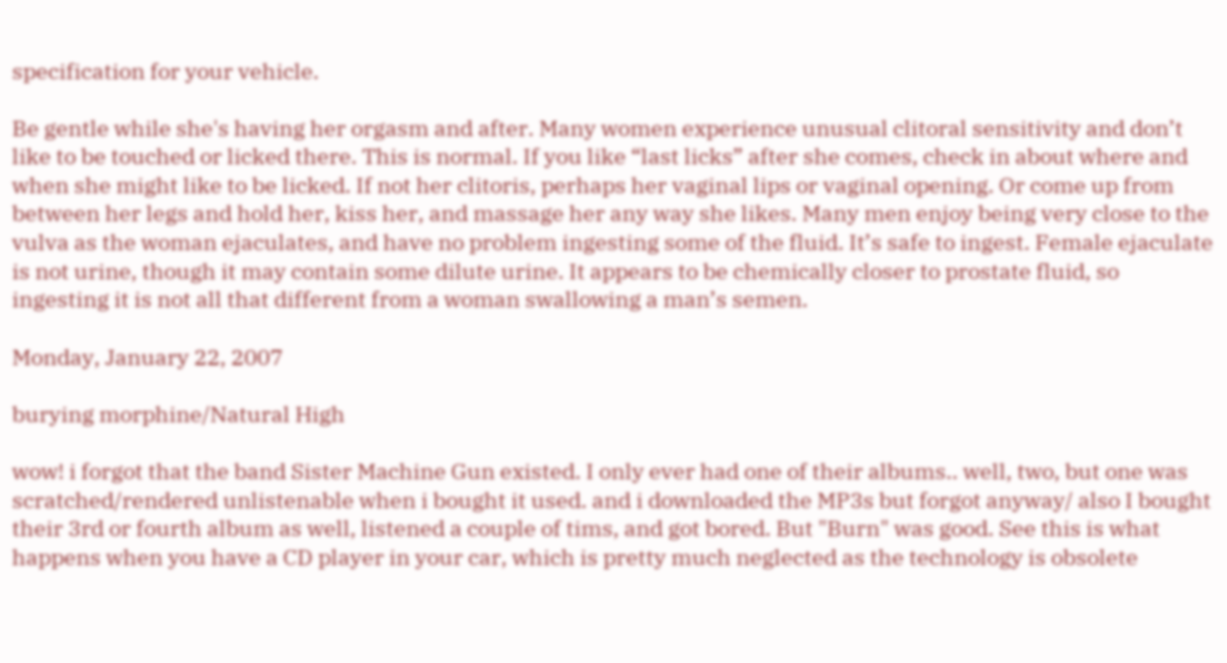specification for your vehicle.

Be gentle while she's having her orgasm and after. Many women experience unusual clitoral sensitivity and don’t like to be touched or licked there. This is normal. If you like “last licks” after she comes, check in about where and when she might like to be licked. If not her clitoris, perhaps her vaginal lips or vaginal opening. Or come up from between her legs and hold her, kiss her, and massage her any way she likes. Many men enjoy being very close to the vulva as the woman ejaculates, and have no problem ingesting some of the fluid. It’s safe to ingest. Female ejaculate is not urine, though it may contain some dilute urine. It appears to be chemically closer to prostate fluid, so ingesting it is not all that different from a woman swallowing a man’s semen.

Monday, January 22, 2007

burying morphine/Natural High

wow! i forgot that the band Sister Machine Gun existed. I only ever had one of their albums.. well, two, but one was scratched/rendered unlistenable when i bought it used. and i downloaded the MP3s but forgot anyway/ also I bought their 3rd or fourth album as well, listened a couple of tims, and got bored. But "Burn" was good. See this is what happens when you have a CD player in your car, which is pretty much neglected as the technology is obsolete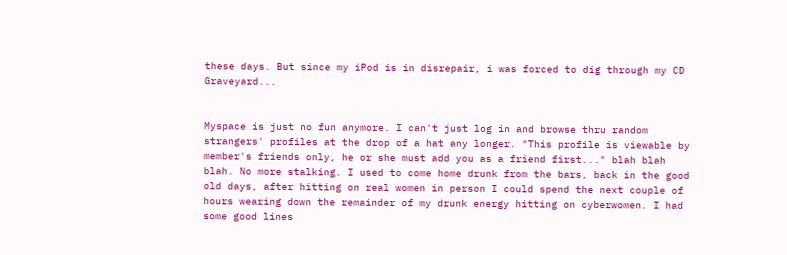these days. But since my iPod is in disrepair, i was forced to dig through my CD Graveyard...


Myspace is just no fun anymore. I can't just log in and browse thru random strangers' profiles at the drop of a hat any longer. "This profile is viewable by member's friends only, he or she must add you as a friend first..." blah blah blah. No more stalking. I used to come home drunk from the bars, back in the good old days, after hitting on real women in person I could spend the next couple of hours wearing down the remainder of my drunk energy hitting on cyberwomen. I had some good lines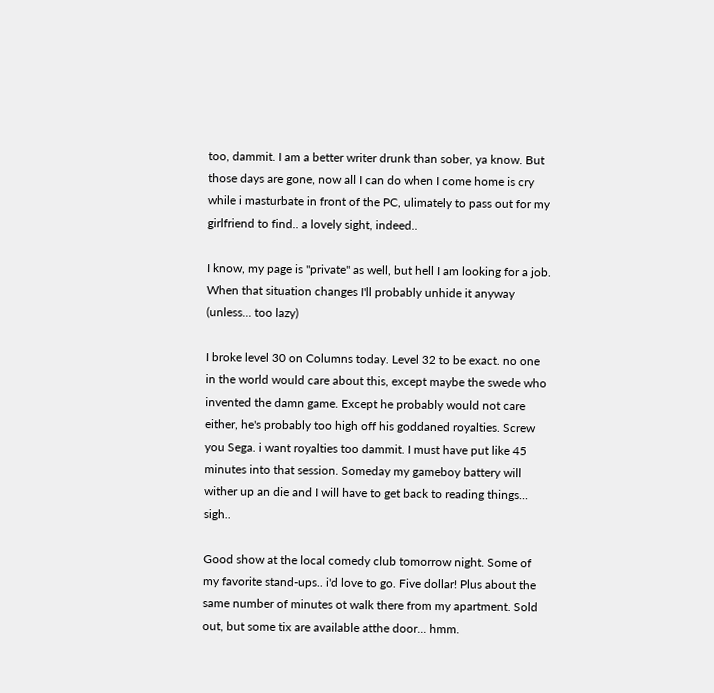too, dammit. I am a better writer drunk than sober, ya know. But those days are gone, now all I can do when I come home is cry while i masturbate in front of the PC, ulimately to pass out for my girlfriend to find.. a lovely sight, indeed..

I know, my page is "private" as well, but hell I am looking for a job. When that situation changes I'll probably unhide it anyway (unless... too lazy)

I broke level 30 on Columns today. Level 32 to be exact. no one in the world would care about this, except maybe the swede who invented the damn game. Except he probably would not care either, he's probably too high off his goddaned royalties. Screw you Sega. i want royalties too dammit. I must have put like 45 minutes into that session. Someday my gameboy battery will wither up an die and I will have to get back to reading things... sigh..

Good show at the local comedy club tomorrow night. Some of my favorite stand-ups.. i'd love to go. Five dollar! Plus about the same number of minutes ot walk there from my apartment. Sold out, but some tix are available atthe door... hmm.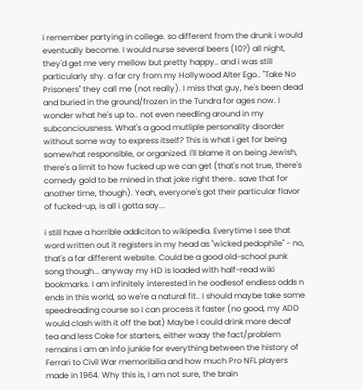i remember partying in college. so different from the drunk i would eventually become. I would nurse several beers (10?) all night, they'd get me very mellow but pretty happy.. and i was still particularly shy. a far cry from my Hollywood Alter Ego.. "Take No Prisoners" they call me (not really). I miss that guy, he's been dead and buried in the ground/frozen in the Tundra for ages now. I wonder what he's up to.. not even needling around in my subconciousness. What's a good mutliple personality disorder without some way to express itself? This is what i get for being somewhat responsible, or organized. I'll blame it on being Jewish, there's a limit to how fucked up we can get (that's not true, there's comedy gold to be mined in that joke right there.. save that for another time, though). Yeah, everyone's got their particular flavor of fucked-up, is all i gotta say...

i still have a horrible addiciton to wikipedia. Everytime I see that word written out it registers in my head as "wicked pedophile" - no, that's a far different website. Could be a good old-school punk song though... anyway my HD is loaded with half-read wiki bookmarks. I am infinitely interested in he oodlesof endless odds n ends in this world, so we're a natural fit.. I should maybe take some speedreading course so I can process it faster (no good, my ADD would clash with it off the bat) Maybe I could drink more decaf tea and less Coke for starters, either waay the fact/problem remains i am an info junkie for everything between the history of Ferrari to Civil War memoribilia and how much Pro NFL players made in 1964. Why this is, I am not sure, the brain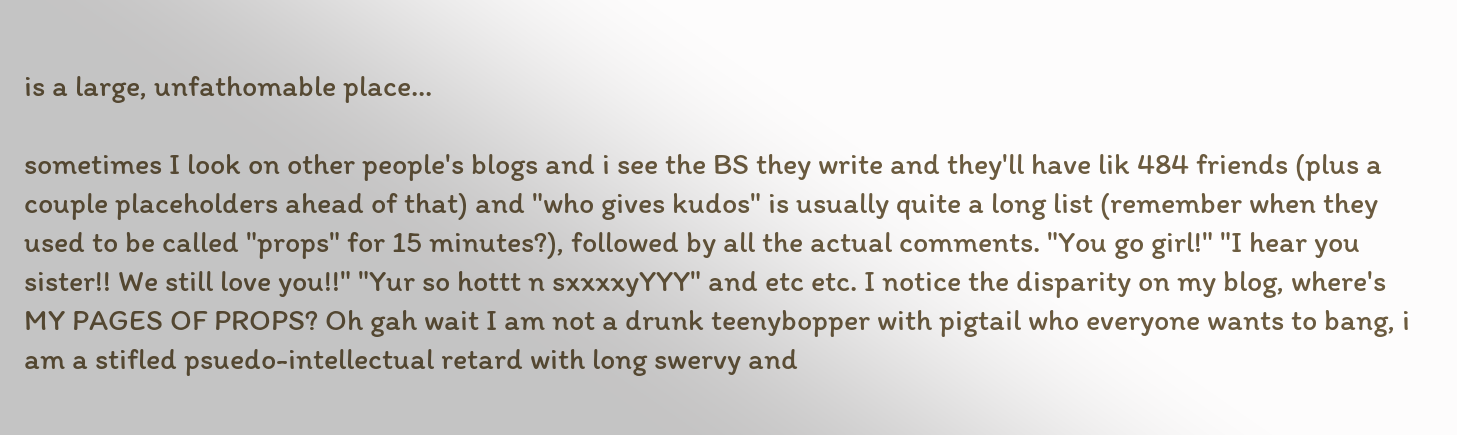is a large, unfathomable place...

sometimes I look on other people's blogs and i see the BS they write and they'll have lik 484 friends (plus a couple placeholders ahead of that) and "who gives kudos" is usually quite a long list (remember when they used to be called "props" for 15 minutes?), followed by all the actual comments. "You go girl!" "I hear you sister!! We still love you!!" "Yur so hottt n sxxxxyYYY" and etc etc. I notice the disparity on my blog, where's MY PAGES OF PROPS? Oh gah wait I am not a drunk teenybopper with pigtail who everyone wants to bang, i am a stifled psuedo-intellectual retard with long swervy and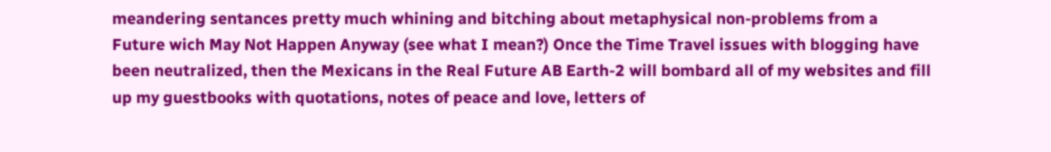meandering sentances pretty much whining and bitching about metaphysical non-problems from a Future wich May Not Happen Anyway (see what I mean?) Once the Time Travel issues with blogging have been neutralized, then the Mexicans in the Real Future AB Earth-2 will bombard all of my websites and fill up my guestbooks with quotations, notes of peace and love, letters of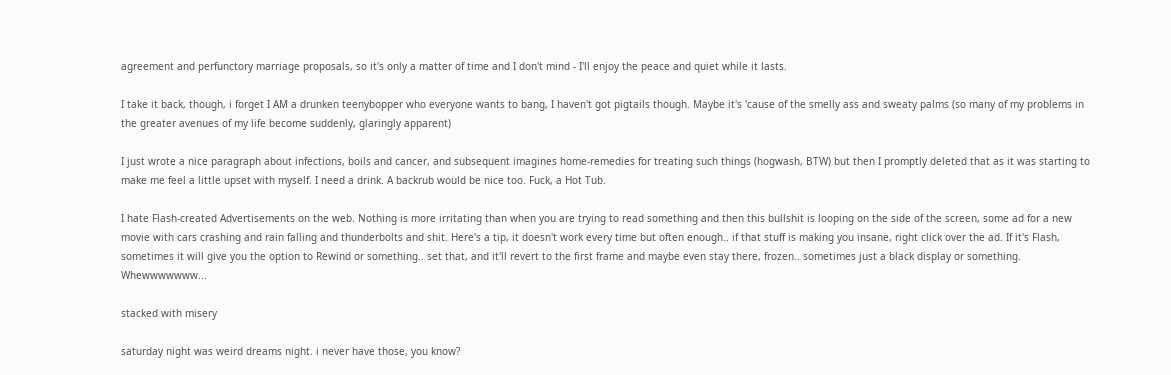agreement and perfunctory marriage proposals, so it's only a matter of time and I don't mind - I'll enjoy the peace and quiet while it lasts.

I take it back, though, i forget I AM a drunken teenybopper who everyone wants to bang, I haven't got pigtails though. Maybe it's 'cause of the smelly ass and sweaty palms (so many of my problems in the greater avenues of my life become suddenly, glaringly apparent)

I just wrote a nice paragraph about infections, boils and cancer, and subsequent imagines home-remedies for treating such things (hogwash, BTW) but then I promptly deleted that as it was starting to make me feel a little upset with myself. I need a drink. A backrub would be nice too. Fuck, a Hot Tub.

I hate Flash-created Advertisements on the web. Nothing is more irritating than when you are trying to read something and then this bullshit is looping on the side of the screen, some ad for a new movie with cars crashing and rain falling and thunderbolts and shit. Here's a tip, it doesn't work every time but often enough.. if that stuff is making you insane, right click over the ad. If it's Flash, sometimes it will give you the option to Rewind or something.. set that, and it'll revert to the first frame and maybe even stay there, frozen.. sometimes just a black display or something. Whewwwwwww...

stacked with misery

saturday night was weird dreams night. i never have those, you know?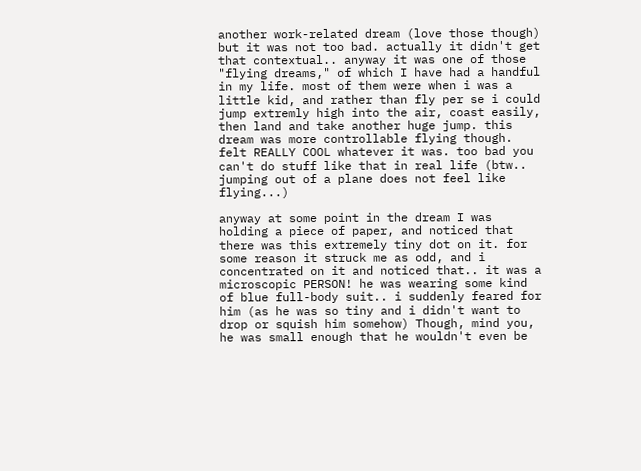another work-related dream (love those though) but it was not too bad. actually it didn't get that contextual.. anyway it was one of those "flying dreams," of which I have had a handful in my life. most of them were when i was a little kid, and rather than fly per se i could jump extremly high into the air, coast easily, then land and take another huge jump. this dream was more controllable flying though. felt REALLY COOL whatever it was. too bad you can't do stuff like that in real life (btw.. jumping out of a plane does not feel like flying...)

anyway at some point in the dream I was holding a piece of paper, and noticed that there was this extremely tiny dot on it. for some reason it struck me as odd, and i concentrated on it and noticed that.. it was a microscopic PERSON! he was wearing some kind of blue full-body suit.. i suddenly feared for him (as he was so tiny and i didn't want to drop or squish him somehow) Though, mind you, he was small enough that he wouldn't even be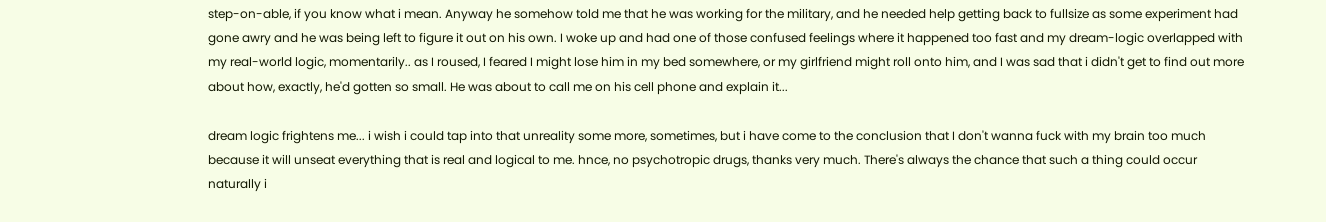step-on-able, if you know what i mean. Anyway he somehow told me that he was working for the military, and he needed help getting back to fullsize as some experiment had gone awry and he was being left to figure it out on his own. I woke up and had one of those confused feelings where it happened too fast and my dream-logic overlapped with my real-world logic, momentarily.. as I roused, I feared I might lose him in my bed somewhere, or my girlfriend might roll onto him, and I was sad that i didn't get to find out more about how, exactly, he'd gotten so small. He was about to call me on his cell phone and explain it...

dream logic frightens me... i wish i could tap into that unreality some more, sometimes, but i have come to the conclusion that I don't wanna fuck with my brain too much because it will unseat everything that is real and logical to me. hnce, no psychotropic drugs, thanks very much. There's always the chance that such a thing could occur naturally i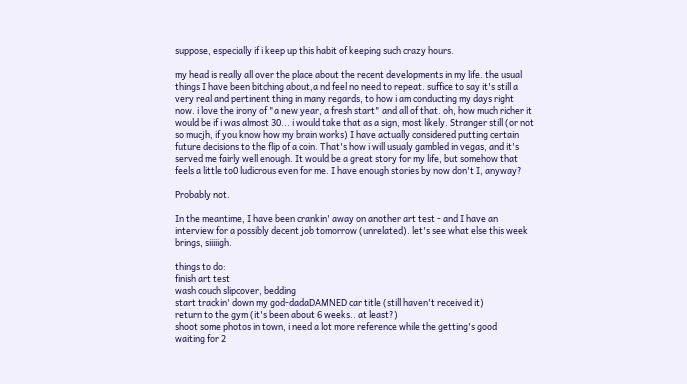suppose, especially if i keep up this habit of keeping such crazy hours.

my head is really all over the place about the recent developments in my life. the usual things I have been bitching about,a nd feel no need to repeat. suffice to say it's still a very real and pertinent thing in many regards, to how i am conducting my days right now. i love the irony of "a new year, a fresh start" and all of that. oh, how much richer it would be if i was almost 30... i would take that as a sign, most likely. Stranger still (or not so mucjh, if you know how my brain works) I have actually considered putting certain future decisions to the flip of a coin. That's how i will usualy gambled in vegas, and it's served me fairly well enough. It would be a great story for my life, but somehow that feels a little to0 ludicrous even for me. I have enough stories by now don't I, anyway?

Probably not.

In the meantime, I have been crankin' away on another art test - and I have an interview for a possibly decent job tomorrow (unrelated). let's see what else this week brings, siiiiigh.

things to do:
finish art test
wash couch slipcover, bedding
start trackin' down my god-dadaDAMNED car title (still haven't received it)
return to the gym (it's been about 6 weeks.. at least?)
shoot some photos in town, i need a lot more reference while the getting's good
waiting for 2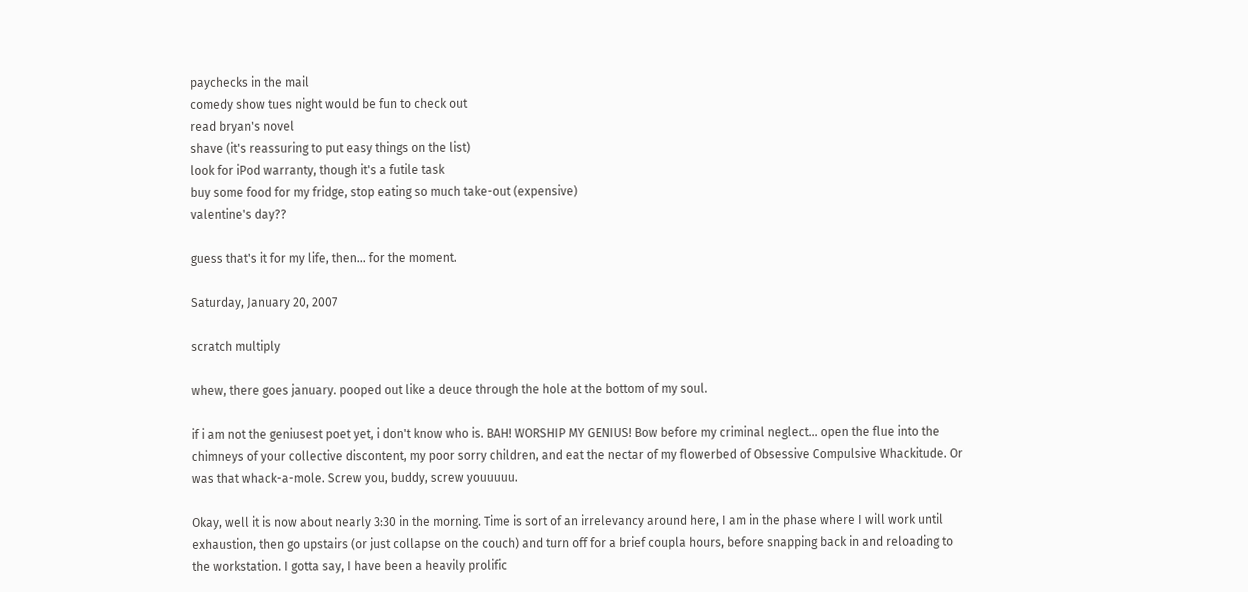paychecks in the mail
comedy show tues night would be fun to check out
read bryan's novel
shave (it's reassuring to put easy things on the list)
look for iPod warranty, though it's a futile task
buy some food for my fridge, stop eating so much take-out (expensive)
valentine's day??

guess that's it for my life, then... for the moment.

Saturday, January 20, 2007

scratch multiply

whew, there goes january. pooped out like a deuce through the hole at the bottom of my soul.

if i am not the geniusest poet yet, i don't know who is. BAH! WORSHIP MY GENIUS! Bow before my criminal neglect... open the flue into the chimneys of your collective discontent, my poor sorry children, and eat the nectar of my flowerbed of Obsessive Compulsive Whackitude. Or was that whack-a-mole. Screw you, buddy, screw youuuuu.

Okay, well it is now about nearly 3:30 in the morning. Time is sort of an irrelevancy around here, I am in the phase where I will work until exhaustion, then go upstairs (or just collapse on the couch) and turn off for a brief coupla hours, before snapping back in and reloading to the workstation. I gotta say, I have been a heavily prolific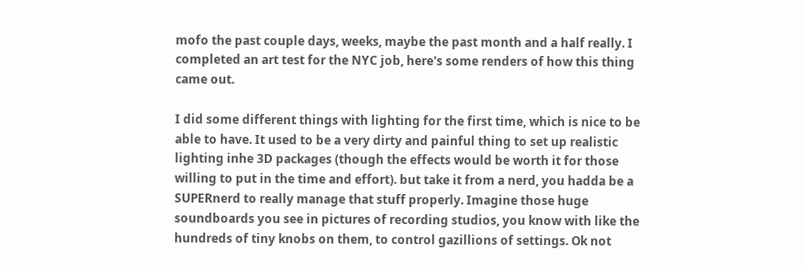mofo the past couple days, weeks, maybe the past month and a half really. I completed an art test for the NYC job, here's some renders of how this thing came out.

I did some different things with lighting for the first time, which is nice to be able to have. It used to be a very dirty and painful thing to set up realistic lighting inhe 3D packages (though the effects would be worth it for those willing to put in the time and effort). but take it from a nerd, you hadda be a SUPERnerd to really manage that stuff properly. Imagine those huge soundboards you see in pictures of recording studios, you know with like the hundreds of tiny knobs on them, to control gazillions of settings. Ok not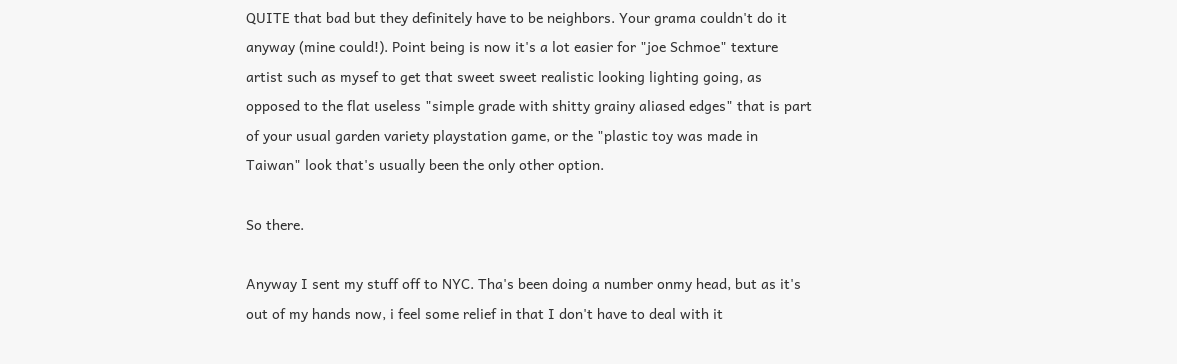QUITE that bad but they definitely have to be neighbors. Your grama couldn't do it anyway (mine could!). Point being is now it's a lot easier for "joe Schmoe" texture artist such as mysef to get that sweet sweet realistic looking lighting going, as opposed to the flat useless "simple grade with shitty grainy aliased edges" that is part of your usual garden variety playstation game, or the "plastic toy was made in Taiwan" look that's usually been the only other option.

So there.

Anyway I sent my stuff off to NYC. Tha's been doing a number onmy head, but as it's out of my hands now, i feel some relief in that I don't have to deal with it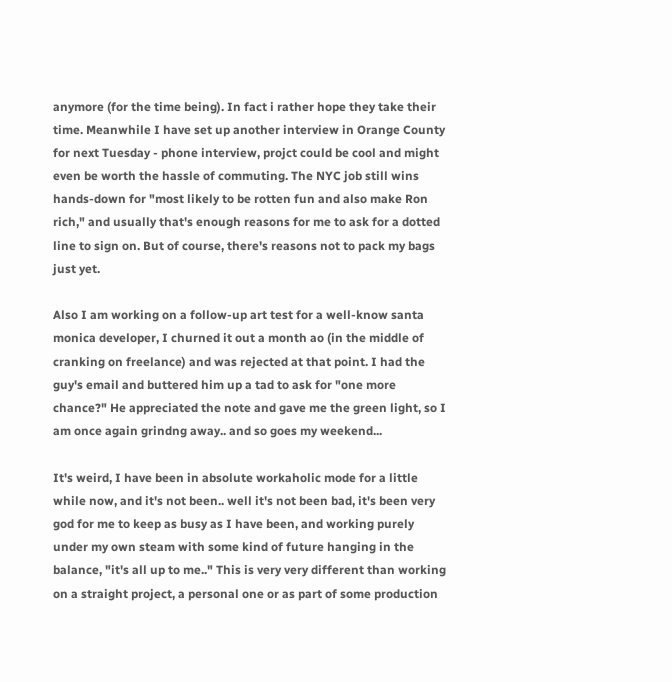anymore (for the time being). In fact i rather hope they take their time. Meanwhile I have set up another interview in Orange County for next Tuesday - phone interview, projct could be cool and might even be worth the hassle of commuting. The NYC job still wins hands-down for "most likely to be rotten fun and also make Ron rich," and usually that's enough reasons for me to ask for a dotted line to sign on. But of course, there's reasons not to pack my bags just yet.

Also I am working on a follow-up art test for a well-know santa monica developer, I churned it out a month ao (in the middle of cranking on freelance) and was rejected at that point. I had the guy's email and buttered him up a tad to ask for "one more chance?" He appreciated the note and gave me the green light, so I am once again grindng away.. and so goes my weekend...

It's weird, I have been in absolute workaholic mode for a little while now, and it's not been.. well it's not been bad, it's been very god for me to keep as busy as I have been, and working purely under my own steam with some kind of future hanging in the balance, "it's all up to me.." This is very very different than working on a straight project, a personal one or as part of some production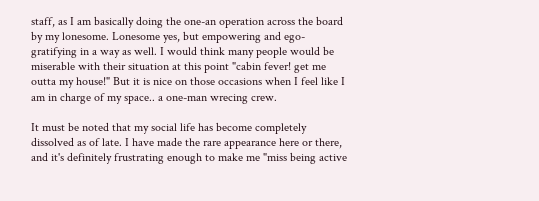staff, as I am basically doing the one-an operation across the board by my lonesome. Lonesome yes, but empowering and ego-gratifying in a way as well. I would think many people would be miserable with their situation at this point "cabin fever! get me outta my house!" But it is nice on those occasions when I feel like I am in charge of my space.. a one-man wrecing crew.

It must be noted that my social life has become completely dissolved as of late. I have made the rare appearance here or there, and it's definitely frustrating enough to make me "miss being active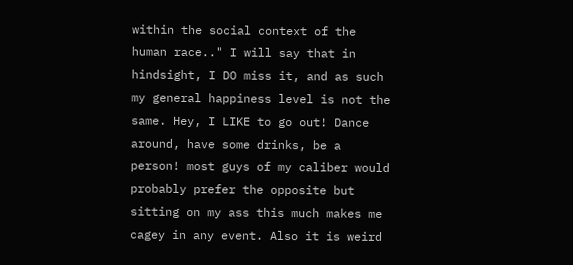within the social context of the human race.." I will say that in hindsight, I DO miss it, and as such my general happiness level is not the same. Hey, I LIKE to go out! Dance around, have some drinks, be a person! most guys of my caliber would probably prefer the opposite but sitting on my ass this much makes me cagey in any event. Also it is weird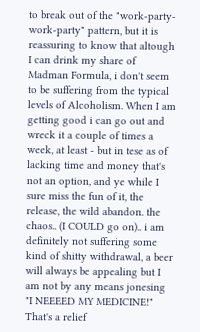to break out of the "work-party-work-party" pattern, but it is reassuring to know that altough I can drink my share of Madman Formula, i don't seem to be suffering from the typical levels of Alcoholism. When I am getting good i can go out and wreck it a couple of times a week, at least - but in tese as of lacking time and money that's not an option, and ye while I sure miss the fun of it, the release, the wild abandon. the chaos.. (I COULD go on).. i am definitely not suffering some kind of shitty withdrawal, a beer will always be appealing but I am not by any means jonesing "I NEEEED MY MEDICINE!" That's a relief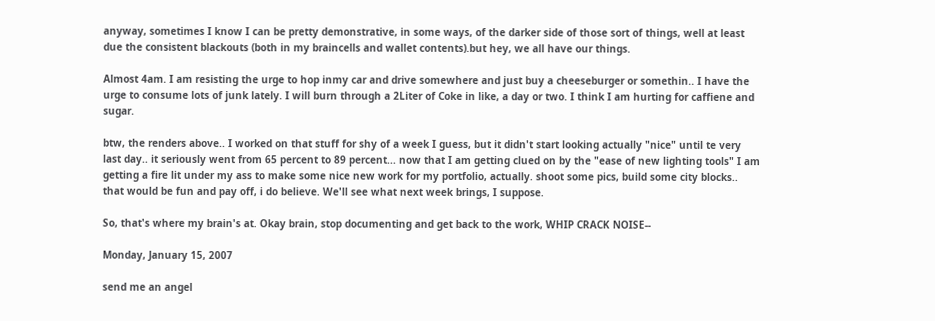anyway, sometimes I know I can be pretty demonstrative, in some ways, of the darker side of those sort of things, well at least due the consistent blackouts (both in my braincells and wallet contents).but hey, we all have our things.

Almost 4am. I am resisting the urge to hop inmy car and drive somewhere and just buy a cheeseburger or somethin.. I have the urge to consume lots of junk lately. I will burn through a 2Liter of Coke in like, a day or two. I think I am hurting for caffiene and sugar.

btw, the renders above.. I worked on that stuff for shy of a week I guess, but it didn't start looking actually "nice" until te very last day.. it seriously went from 65 percent to 89 percent... now that I am getting clued on by the "ease of new lighting tools" I am getting a fire lit under my ass to make some nice new work for my portfolio, actually. shoot some pics, build some city blocks.. that would be fun and pay off, i do believe. We'll see what next week brings, I suppose.

So, that's where my brain's at. Okay brain, stop documenting and get back to the work, WHIP CRACK NOISE--

Monday, January 15, 2007

send me an angel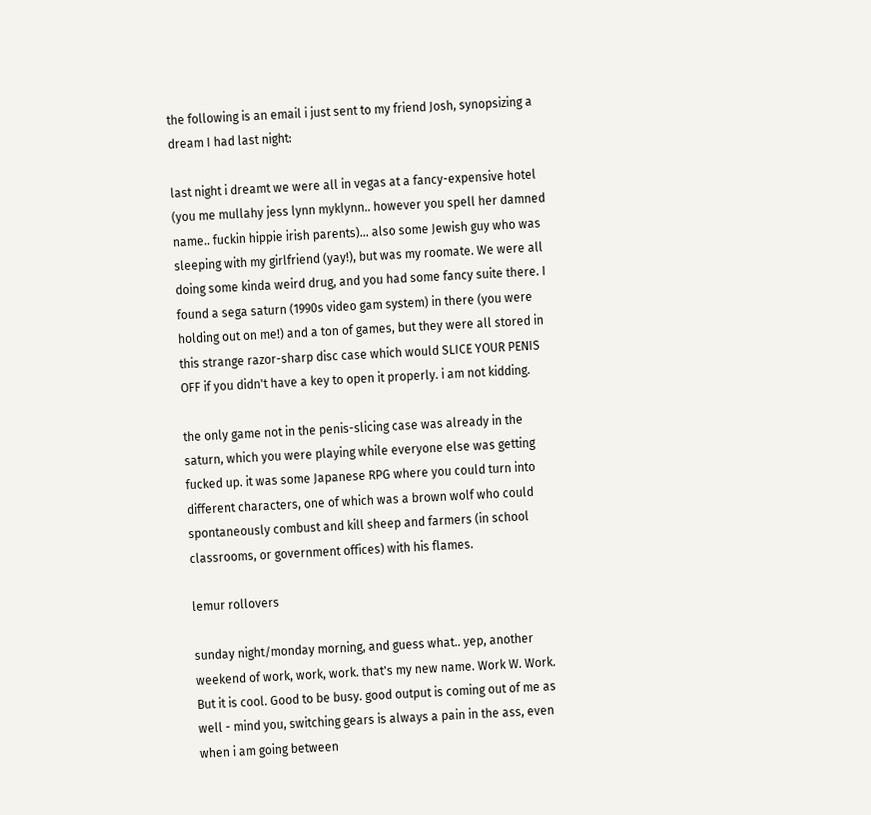the following is an email i just sent to my friend Josh, synopsizing a dream I had last night:

last night i dreamt we were all in vegas at a fancy-expensive hotel (you me mullahy jess lynn myklynn.. however you spell her damned name.. fuckin hippie irish parents)... also some Jewish guy who was sleeping with my girlfriend (yay!), but was my roomate. We were all doing some kinda weird drug, and you had some fancy suite there. I found a sega saturn (1990s video gam system) in there (you were holding out on me!) and a ton of games, but they were all stored in this strange razor-sharp disc case which would SLICE YOUR PENIS OFF if you didn't have a key to open it properly. i am not kidding.

the only game not in the penis-slicing case was already in the saturn, which you were playing while everyone else was getting fucked up. it was some Japanese RPG where you could turn into different characters, one of which was a brown wolf who could spontaneously combust and kill sheep and farmers (in school classrooms, or government offices) with his flames.

lemur rollovers

sunday night/monday morning, and guess what.. yep, another weekend of work, work, work. that's my new name. Work W. Work. But it is cool. Good to be busy. good output is coming out of me as well - mind you, switching gears is always a pain in the ass, even when i am going between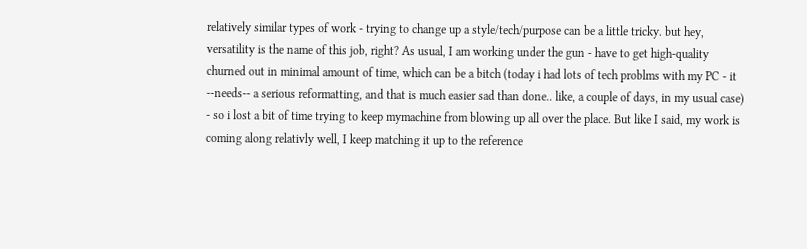relatively similar types of work - trying to change up a style/tech/purpose can be a little tricky. but hey, versatility is the name of this job, right? As usual, I am working under the gun - have to get high-quality churned out in minimal amount of time, which can be a bitch (today i had lots of tech problms with my PC - it --needs-- a serious reformatting, and that is much easier sad than done.. like, a couple of days, in my usual case) - so i lost a bit of time trying to keep mymachine from blowing up all over the place. But like I said, my work is coming along relativly well, I keep matching it up to the reference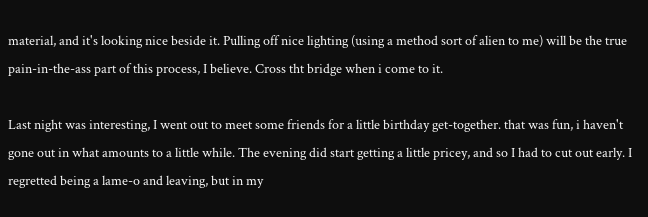material, and it's looking nice beside it. Pulling off nice lighting (using a method sort of alien to me) will be the true pain-in-the-ass part of this process, I believe. Cross tht bridge when i come to it.

Last night was interesting, I went out to meet some friends for a little birthday get-together. that was fun, i haven't gone out in what amounts to a little while. The evening did start getting a little pricey, and so I had to cut out early. I regretted being a lame-o and leaving, but in my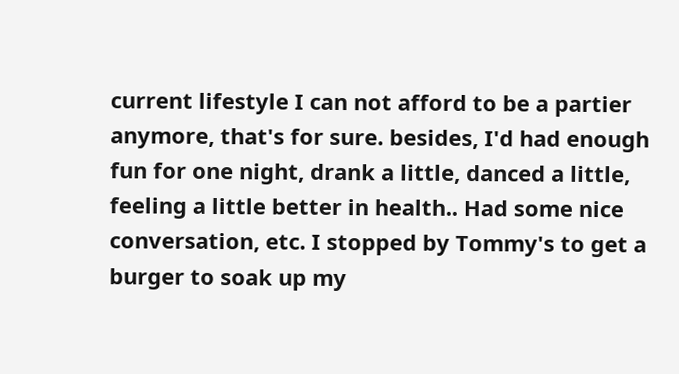current lifestyle I can not afford to be a partier anymore, that's for sure. besides, I'd had enough fun for one night, drank a little, danced a little, feeling a little better in health.. Had some nice conversation, etc. I stopped by Tommy's to get a burger to soak up my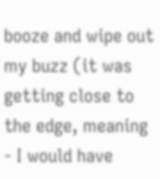booze and wipe out my buzz (it was getting close to the edge, meaning - I would have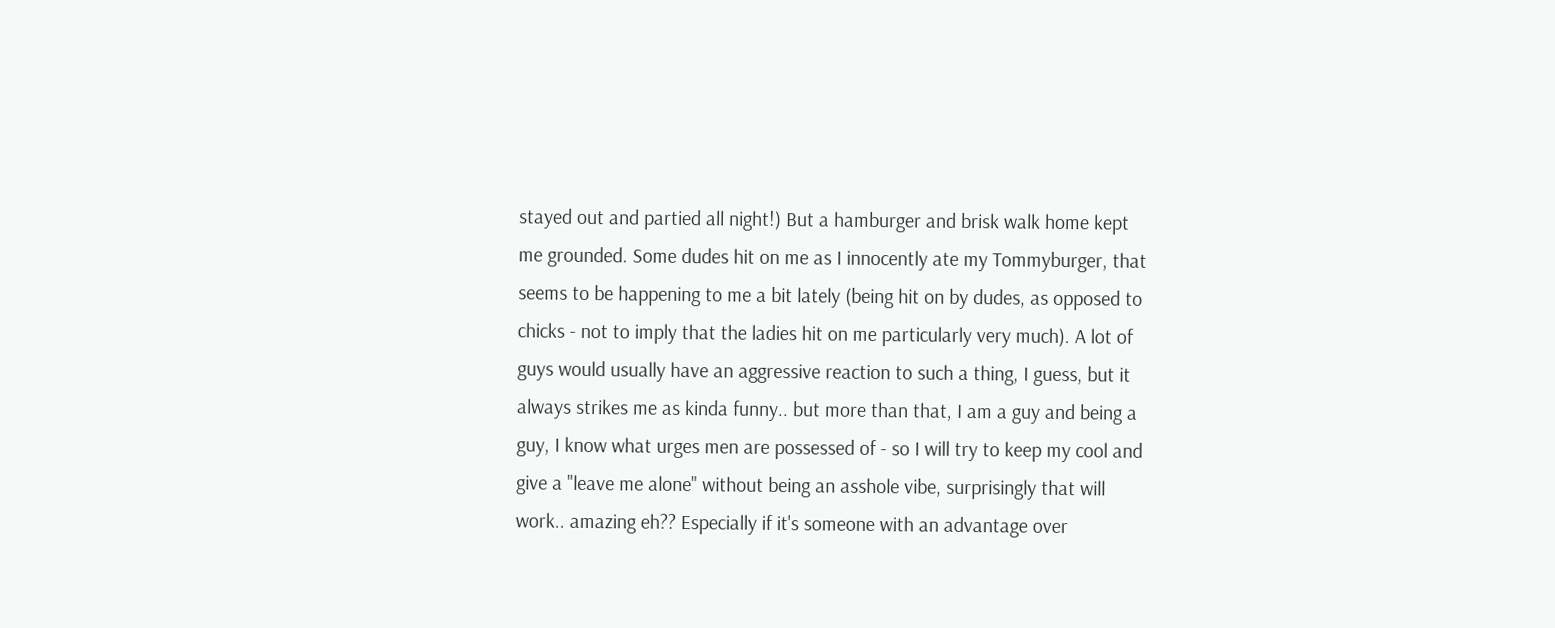stayed out and partied all night!) But a hamburger and brisk walk home kept me grounded. Some dudes hit on me as I innocently ate my Tommyburger, that seems to be happening to me a bit lately (being hit on by dudes, as opposed to chicks - not to imply that the ladies hit on me particularly very much). A lot of guys would usually have an aggressive reaction to such a thing, I guess, but it always strikes me as kinda funny.. but more than that, I am a guy and being a guy, I know what urges men are possessed of - so I will try to keep my cool and give a "leave me alone" without being an asshole vibe, surprisingly that will work.. amazing eh?? Especially if it's someone with an advantage over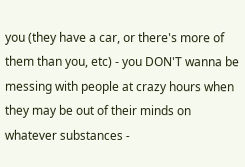you (they have a car, or there's more of them than you, etc) - you DON'T wanna be messing with people at crazy hours when they may be out of their minds on whatever substances -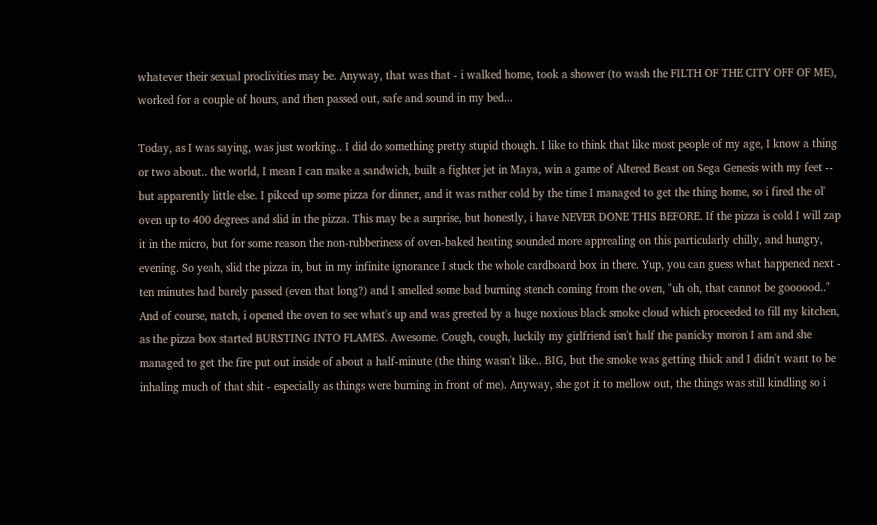whatever their sexual proclivities may be. Anyway, that was that - i walked home, took a shower (to wash the FILTH OF THE CITY OFF OF ME), worked for a couple of hours, and then passed out, safe and sound in my bed...

Today, as I was saying, was just working.. I did do something pretty stupid though. I like to think that like most people of my age, I know a thing or two about.. the world, I mean I can make a sandwich, built a fighter jet in Maya, win a game of Altered Beast on Sega Genesis with my feet -- but apparently little else. I pikced up some pizza for dinner, and it was rather cold by the time I managed to get the thing home, so i fired the ol' oven up to 400 degrees and slid in the pizza. This may be a surprise, but honestly, i have NEVER DONE THIS BEFORE. If the pizza is cold I will zap it in the micro, but for some reason the non-rubberiness of oven-baked heating sounded more apprealing on this particularly chilly, and hungry, evening. So yeah, slid the pizza in, but in my infinite ignorance I stuck the whole cardboard box in there. Yup, you can guess what happened next - ten minutes had barely passed (even that long?) and I smelled some bad burning stench coming from the oven, "uh oh, that cannot be goooood.." And of course, natch, i opened the oven to see what's up and was greeted by a huge noxious black smoke cloud which proceeded to fill my kitchen, as the pizza box started BURSTING INTO FLAMES. Awesome. Cough, cough, luckily my girlfriend isn't half the panicky moron I am and she managed to get the fire put out inside of about a half-minute (the thing wasn't like.. BIG, but the smoke was getting thick and I didn't want to be inhaling much of that shit - especially as things were burning in front of me). Anyway, she got it to mellow out, the things was still kindling so i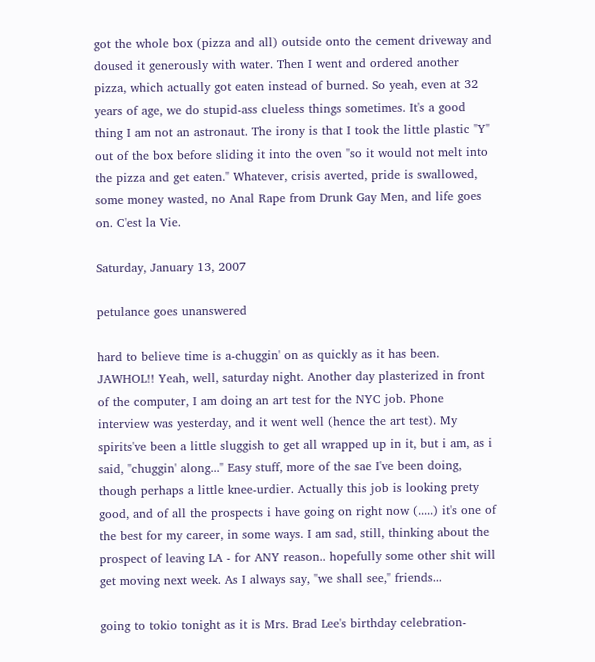got the whole box (pizza and all) outside onto the cement driveway and doused it generously with water. Then I went and ordered another pizza, which actually got eaten instead of burned. So yeah, even at 32 years of age, we do stupid-ass clueless things sometimes. It's a good thing I am not an astronaut. The irony is that I took the little plastic "Y" out of the box before sliding it into the oven "so it would not melt into the pizza and get eaten." Whatever, crisis averted, pride is swallowed, some money wasted, no Anal Rape from Drunk Gay Men, and life goes on. C'est la Vie.

Saturday, January 13, 2007

petulance goes unanswered

hard to believe time is a-chuggin' on as quickly as it has been. JAWHOL!! Yeah, well, saturday night. Another day plasterized in front of the computer, I am doing an art test for the NYC job. Phone interview was yesterday, and it went well (hence the art test). My spirits've been a little sluggish to get all wrapped up in it, but i am, as i said, "chuggin' along..." Easy stuff, more of the sae I've been doing, though perhaps a little knee-urdier. Actually this job is looking prety good, and of all the prospects i have going on right now (.....) it's one of the best for my career, in some ways. I am sad, still, thinking about the prospect of leaving LA - for ANY reason.. hopefully some other shit will get moving next week. As I always say, "we shall see," friends...

going to tokio tonight as it is Mrs. Brad Lee's birthday celebration-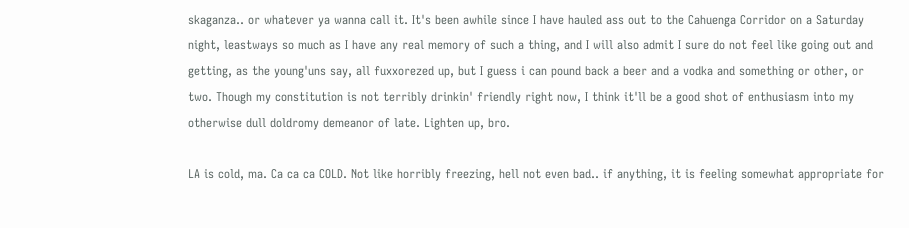skaganza.. or whatever ya wanna call it. It's been awhile since I have hauled ass out to the Cahuenga Corridor on a Saturday night, leastways so much as I have any real memory of such a thing, and I will also admit I sure do not feel like going out and getting, as the young'uns say, all fuxxorezed up, but I guess i can pound back a beer and a vodka and something or other, or two. Though my constitution is not terribly drinkin' friendly right now, I think it'll be a good shot of enthusiasm into my otherwise dull doldromy demeanor of late. Lighten up, bro.

LA is cold, ma. Ca ca ca COLD. Not like horribly freezing, hell not even bad.. if anything, it is feeling somewhat appropriate for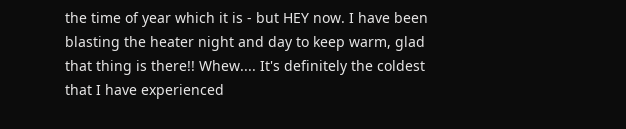the time of year which it is - but HEY now. I have been blasting the heater night and day to keep warm, glad that thing is there!! Whew.... It's definitely the coldest that I have experienced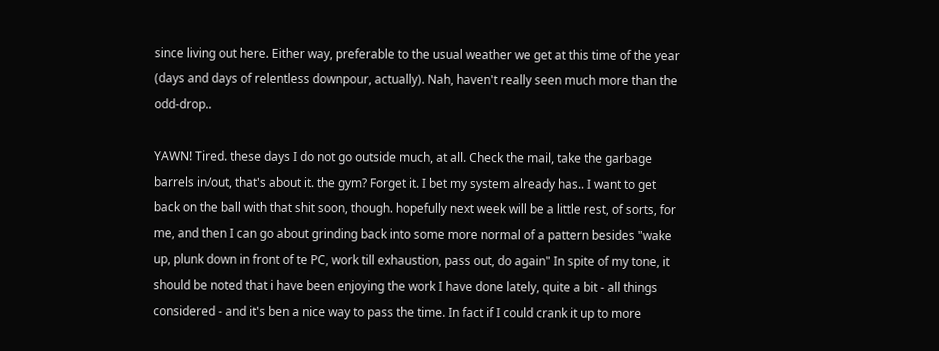since living out here. Either way, preferable to the usual weather we get at this time of the year (days and days of relentless downpour, actually). Nah, haven't really seen much more than the odd-drop..

YAWN! Tired. these days I do not go outside much, at all. Check the mail, take the garbage barrels in/out, that's about it. the gym? Forget it. I bet my system already has.. I want to get back on the ball with that shit soon, though. hopefully next week will be a little rest, of sorts, for me, and then I can go about grinding back into some more normal of a pattern besides "wake up, plunk down in front of te PC, work till exhaustion, pass out, do again" In spite of my tone, it should be noted that i have been enjoying the work I have done lately, quite a bit - all things considered - and it's ben a nice way to pass the time. In fact if I could crank it up to more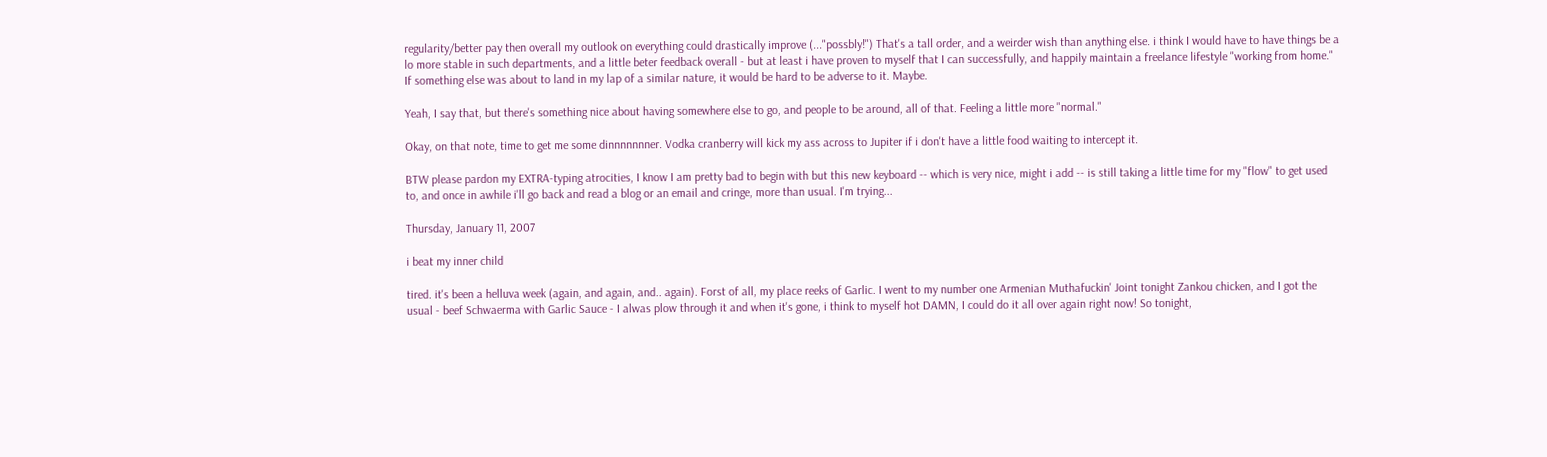regularity/better pay then overall my outlook on everything could drastically improve (..."possbly!") That's a tall order, and a weirder wish than anything else. i think I would have to have things be a lo more stable in such departments, and a little beter feedback overall - but at least i have proven to myself that I can successfully, and happily maintain a freelance lifestyle "working from home." If something else was about to land in my lap of a similar nature, it would be hard to be adverse to it. Maybe.

Yeah, I say that, but there's something nice about having somewhere else to go, and people to be around, all of that. Feeling a little more "normal."

Okay, on that note, time to get me some dinnnnnnner. Vodka cranberry will kick my ass across to Jupiter if i don't have a little food waiting to intercept it.

BTW please pardon my EXTRA-typing atrocities, I know I am pretty bad to begin with but this new keyboard -- which is very nice, might i add -- is still taking a little time for my "flow" to get used to, and once in awhile i'll go back and read a blog or an email and cringe, more than usual. I'm trying...

Thursday, January 11, 2007

i beat my inner child

tired. it's been a helluva week (again, and again, and.. again). Forst of all, my place reeks of Garlic. I went to my number one Armenian Muthafuckin' Joint tonight Zankou chicken, and I got the usual - beef Schwaerma with Garlic Sauce - I alwas plow through it and when it's gone, i think to myself hot DAMN, I could do it all over again right now! So tonight,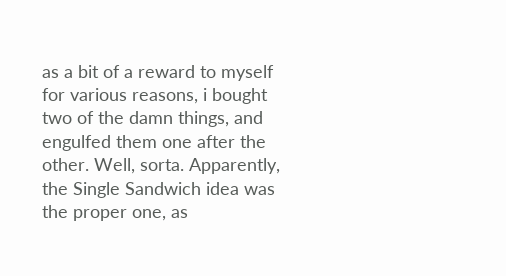as a bit of a reward to myself for various reasons, i bought two of the damn things, and engulfed them one after the other. Well, sorta. Apparently, the Single Sandwich idea was the proper one, as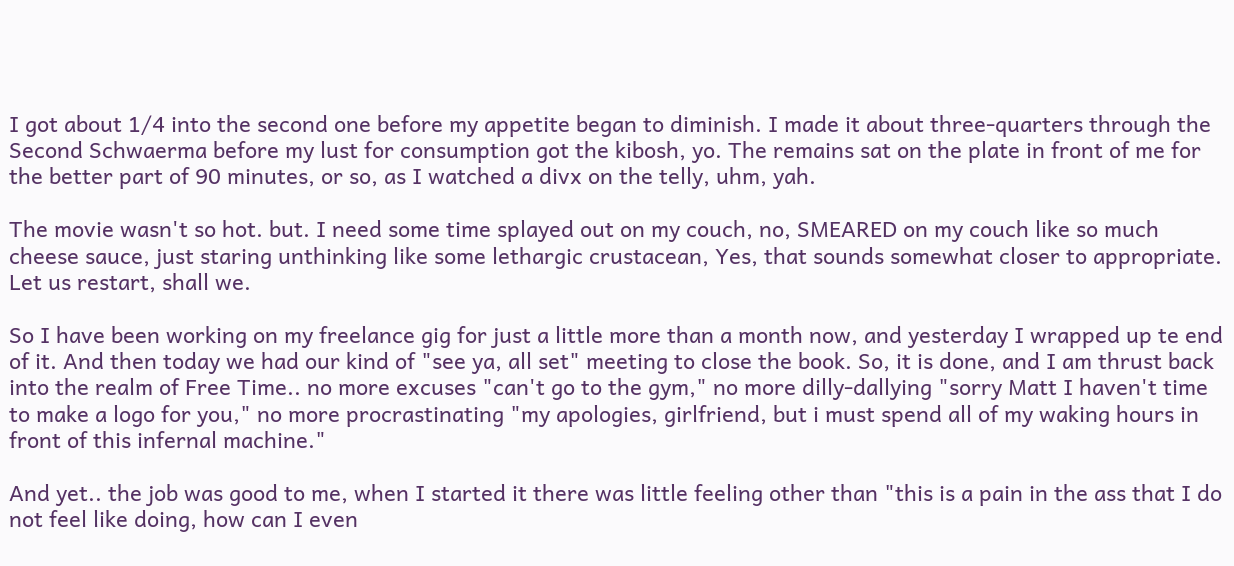I got about 1/4 into the second one before my appetite began to diminish. I made it about three-quarters through the Second Schwaerma before my lust for consumption got the kibosh, yo. The remains sat on the plate in front of me for the better part of 90 minutes, or so, as I watched a divx on the telly, uhm, yah.

The movie wasn't so hot. but. I need some time splayed out on my couch, no, SMEARED on my couch like so much cheese sauce, just staring unthinking like some lethargic crustacean, Yes, that sounds somewhat closer to appropriate. Let us restart, shall we.

So I have been working on my freelance gig for just a little more than a month now, and yesterday I wrapped up te end of it. And then today we had our kind of "see ya, all set" meeting to close the book. So, it is done, and I am thrust back into the realm of Free Time.. no more excuses "can't go to the gym," no more dilly-dallying "sorry Matt I haven't time to make a logo for you," no more procrastinating "my apologies, girlfriend, but i must spend all of my waking hours in front of this infernal machine."

And yet.. the job was good to me, when I started it there was little feeling other than "this is a pain in the ass that I do not feel like doing, how can I even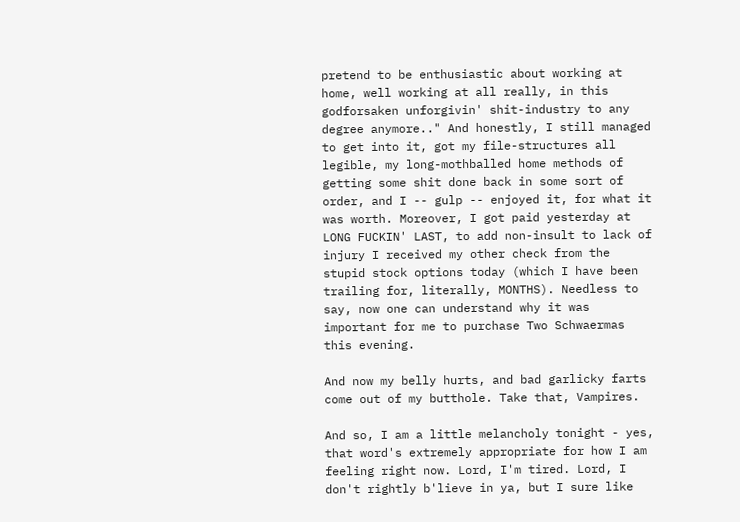pretend to be enthusiastic about working at home, well working at all really, in this godforsaken unforgivin' shit-industry to any degree anymore.." And honestly, I still managed to get into it, got my file-structures all legible, my long-mothballed home methods of getting some shit done back in some sort of order, and I -- gulp -- enjoyed it, for what it was worth. Moreover, I got paid yesterday at LONG FUCKIN' LAST, to add non-insult to lack of injury I received my other check from the stupid stock options today (which I have been trailing for, literally, MONTHS). Needless to say, now one can understand why it was important for me to purchase Two Schwaermas this evening.

And now my belly hurts, and bad garlicky farts come out of my butthole. Take that, Vampires.

And so, I am a little melancholy tonight - yes, that word's extremely appropriate for how I am feeling right now. Lord, I'm tired. Lord, I don't rightly b'lieve in ya, but I sure like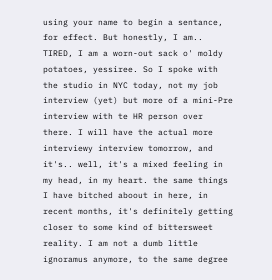using your name to begin a sentance, for effect. But honestly, I am.. TIRED, I am a worn-out sack o' moldy potatoes, yessiree. So I spoke with the studio in NYC today, not my job interview (yet) but more of a mini-Pre interview with te HR person over there. I will have the actual more interviewy interview tomorrow, and it's.. well, it's a mixed feeling in my head, in my heart. the same things I have bitched aboout in here, in recent months, it's definitely getting closer to some kind of bittersweet reality. I am not a dumb little ignoramus anymore, to the same degree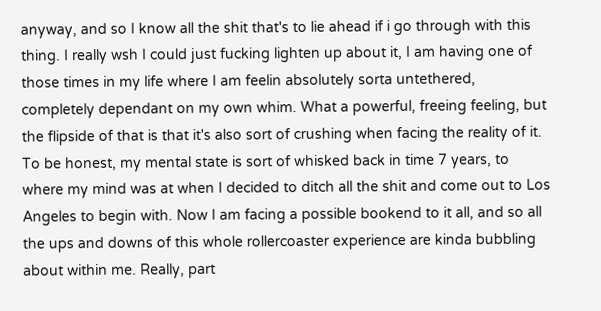anyway, and so I know all the shit that's to lie ahead if i go through with this thing. I really wsh I could just fucking lighten up about it, I am having one of those times in my life where I am feelin absolutely sorta untethered, completely dependant on my own whim. What a powerful, freeing feeling, but the flipside of that is that it's also sort of crushing when facing the reality of it. To be honest, my mental state is sort of whisked back in time 7 years, to where my mind was at when I decided to ditch all the shit and come out to Los Angeles to begin with. Now I am facing a possible bookend to it all, and so all the ups and downs of this whole rollercoaster experience are kinda bubbling about within me. Really, part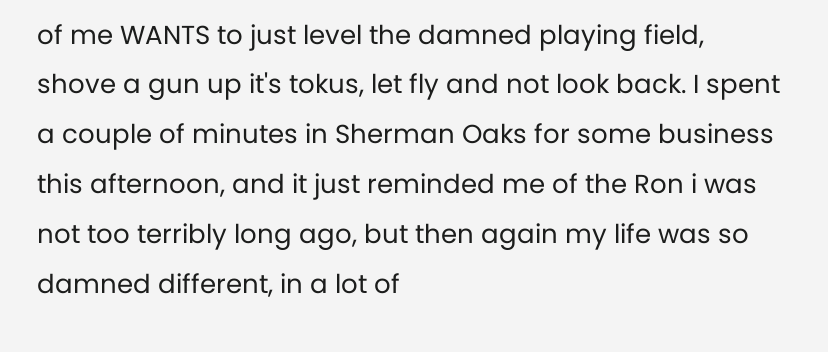of me WANTS to just level the damned playing field, shove a gun up it's tokus, let fly and not look back. I spent a couple of minutes in Sherman Oaks for some business this afternoon, and it just reminded me of the Ron i was not too terribly long ago, but then again my life was so damned different, in a lot of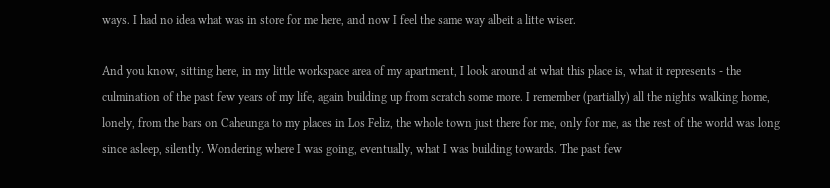ways. I had no idea what was in store for me here, and now I feel the same way albeit a litte wiser.

And you know, sitting here, in my little workspace area of my apartment, I look around at what this place is, what it represents - the culmination of the past few years of my life, again building up from scratch some more. I remember (partially) all the nights walking home, lonely, from the bars on Caheunga to my places in Los Feliz, the whole town just there for me, only for me, as the rest of the world was long since asleep, silently. Wondering where I was going, eventually, what I was building towards. The past few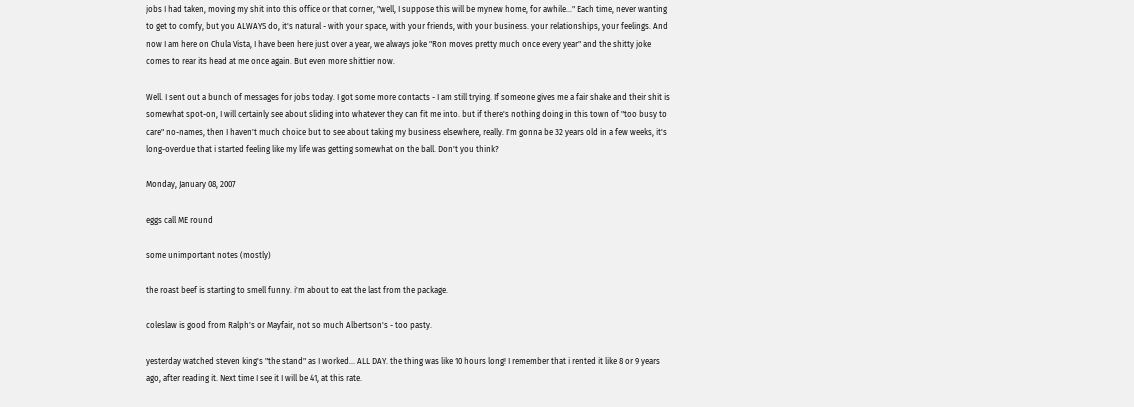jobs I had taken, moving my shit into this office or that corner, "well, I suppose this will be mynew home, for awhile..." Each time, never wanting to get to comfy, but you ALWAYS do, it's natural - with your space, with your friends, with your business. your relationships, your feelings. And now I am here on Chula Vista, I have been here just over a year, we always joke "Ron moves pretty much once every year" and the shitty joke comes to rear its head at me once again. But even more shittier now.

Well. I sent out a bunch of messages for jobs today. I got some more contacts - I am still trying. If someone gives me a fair shake and their shit is somewhat spot-on, I will certainly see about sliding into whatever they can fit me into. but if there's nothing doing in this town of "too busy to care" no-names, then I haven't much choice but to see about taking my business elsewhere, really. I'm gonna be 32 years old in a few weeks, it's long-overdue that i started feeling like my life was getting somewhat on the ball. Don't you think?

Monday, January 08, 2007

eggs call ME round

some unimportant notes (mostly)

the roast beef is starting to smell funny. i'm about to eat the last from the package.

coleslaw is good from Ralph's or Mayfair, not so much Albertson's - too pasty.

yesterday watched steven king's "the stand" as I worked... ALL DAY. the thing was like 10 hours long! I remember that i rented it like 8 or 9 years ago, after reading it. Next time I see it I will be 41, at this rate.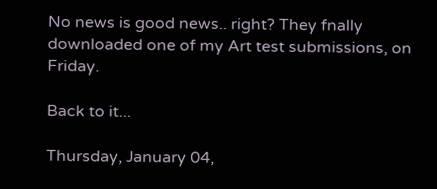No news is good news.. right? They fnally downloaded one of my Art test submissions, on Friday.

Back to it...

Thursday, January 04,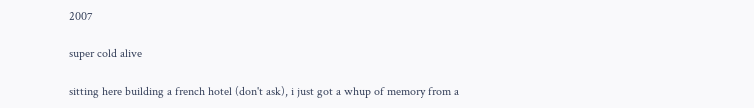2007

super cold alive

sitting here building a french hotel (don't ask), i just got a whup of memory from a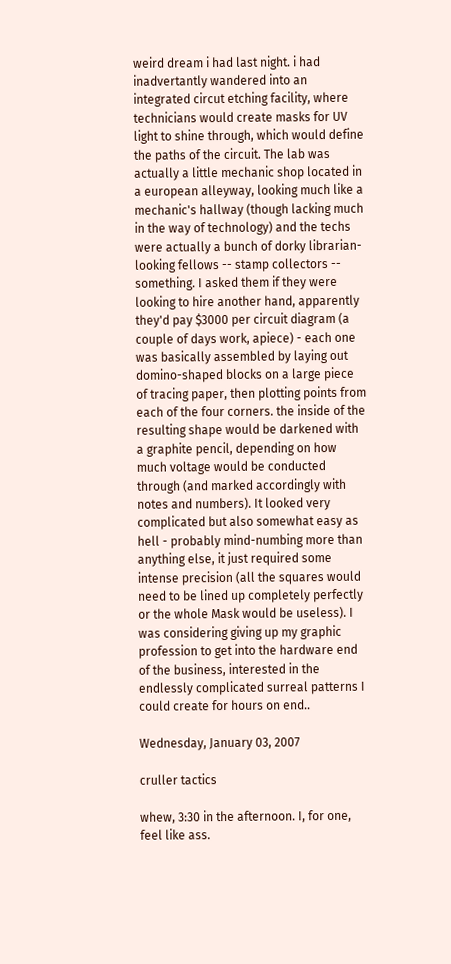weird dream i had last night. i had inadvertantly wandered into an integrated circut etching facility, where technicians would create masks for UV light to shine through, which would define the paths of the circuit. The lab was actually a little mechanic shop located in a european alleyway, looking much like a mechanic's hallway (though lacking much in the way of technology) and the techs were actually a bunch of dorky librarian-looking fellows -- stamp collectors -- something. I asked them if they were looking to hire another hand, apparently they'd pay $3000 per circuit diagram (a couple of days work, apiece) - each one was basically assembled by laying out domino-shaped blocks on a large piece of tracing paper, then plotting points from each of the four corners. the inside of the resulting shape would be darkened with a graphite pencil, depending on how much voltage would be conducted through (and marked accordingly with notes and numbers). It looked very complicated but also somewhat easy as hell - probably mind-numbing more than anything else, it just required some intense precision (all the squares would need to be lined up completely perfectly or the whole Mask would be useless). I was considering giving up my graphic profession to get into the hardware end of the business, interested in the endlessly complicated surreal patterns I could create for hours on end..

Wednesday, January 03, 2007

cruller tactics

whew, 3:30 in the afternoon. I, for one, feel like ass.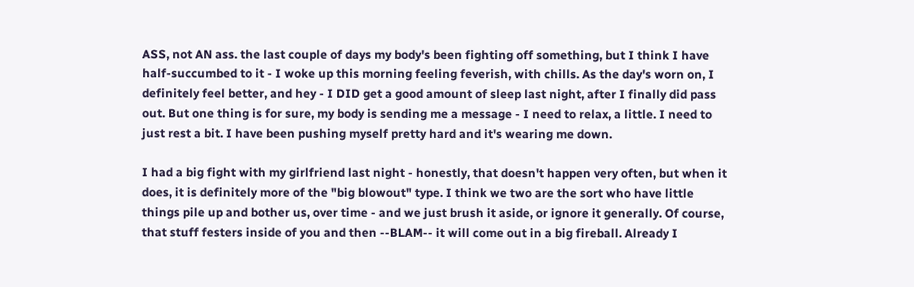ASS, not AN ass. the last couple of days my body's been fighting off something, but I think I have half-succumbed to it - I woke up this morning feeling feverish, with chills. As the day's worn on, I definitely feel better, and hey - I DID get a good amount of sleep last night, after I finally did pass out. But one thing is for sure, my body is sending me a message - I need to relax, a little. I need to just rest a bit. I have been pushing myself pretty hard and it's wearing me down.

I had a big fight with my girlfriend last night - honestly, that doesn't happen very often, but when it does, it is definitely more of the "big blowout" type. I think we two are the sort who have little things pile up and bother us, over time - and we just brush it aside, or ignore it generally. Of course, that stuff festers inside of you and then --BLAM-- it will come out in a big fireball. Already I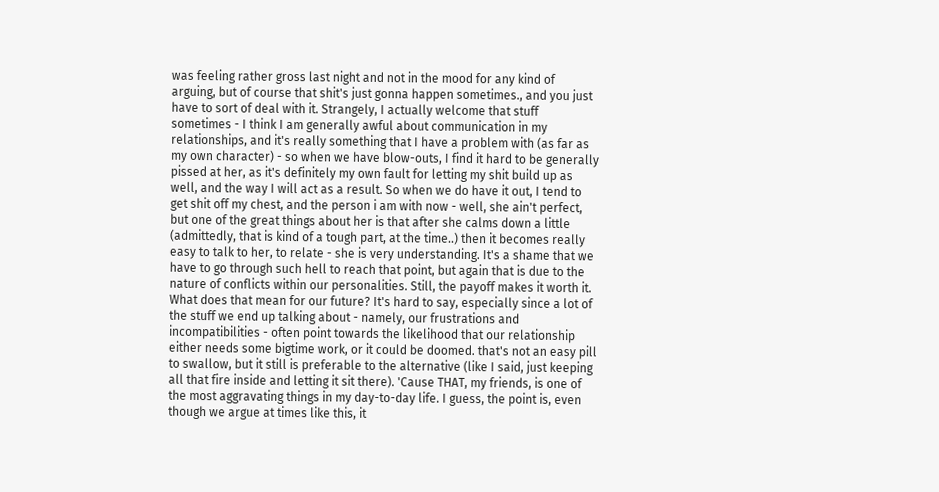was feeling rather gross last night and not in the mood for any kind of arguing, but of course that shit's just gonna happen sometimes., and you just have to sort of deal with it. Strangely, I actually welcome that stuff sometimes - I think I am generally awful about communication in my relationships, and it's really something that I have a problem with (as far as my own character) - so when we have blow-outs, I find it hard to be generally pissed at her, as it's definitely my own fault for letting my shit build up as well, and the way I will act as a result. So when we do have it out, I tend to get shit off my chest, and the person i am with now - well, she ain't perfect, but one of the great things about her is that after she calms down a little (admittedly, that is kind of a tough part, at the time..) then it becomes really easy to talk to her, to relate - she is very understanding. It's a shame that we have to go through such hell to reach that point, but again that is due to the nature of conflicts within our personalities. Still, the payoff makes it worth it. What does that mean for our future? It's hard to say, especially since a lot of the stuff we end up talking about - namely, our frustrations and incompatibilities - often point towards the likelihood that our relationship either needs some bigtime work, or it could be doomed. that's not an easy pill to swallow, but it still is preferable to the alternative (like I said, just keeping all that fire inside and letting it sit there). 'Cause THAT, my friends, is one of the most aggravating things in my day-to-day life. I guess, the point is, even though we argue at times like this, it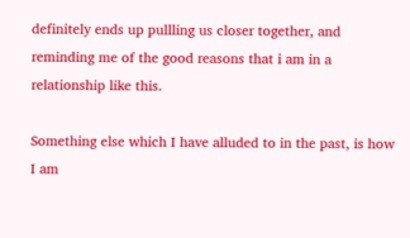definitely ends up pullling us closer together, and reminding me of the good reasons that i am in a relationship like this.

Something else which I have alluded to in the past, is how I am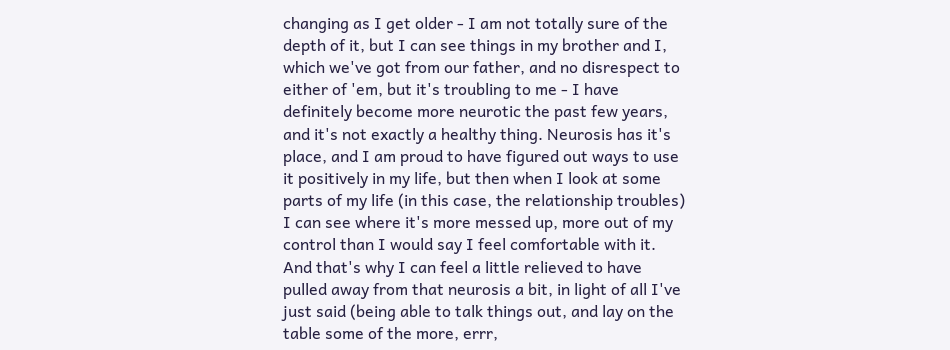changing as I get older - I am not totally sure of the depth of it, but I can see things in my brother and I, which we've got from our father, and no disrespect to either of 'em, but it's troubling to me - I have definitely become more neurotic the past few years, and it's not exactly a healthy thing. Neurosis has it's place, and I am proud to have figured out ways to use it positively in my life, but then when I look at some parts of my life (in this case, the relationship troubles) I can see where it's more messed up, more out of my control than I would say I feel comfortable with it. And that's why I can feel a little relieved to have pulled away from that neurosis a bit, in light of all I've just said (being able to talk things out, and lay on the table some of the more, errr,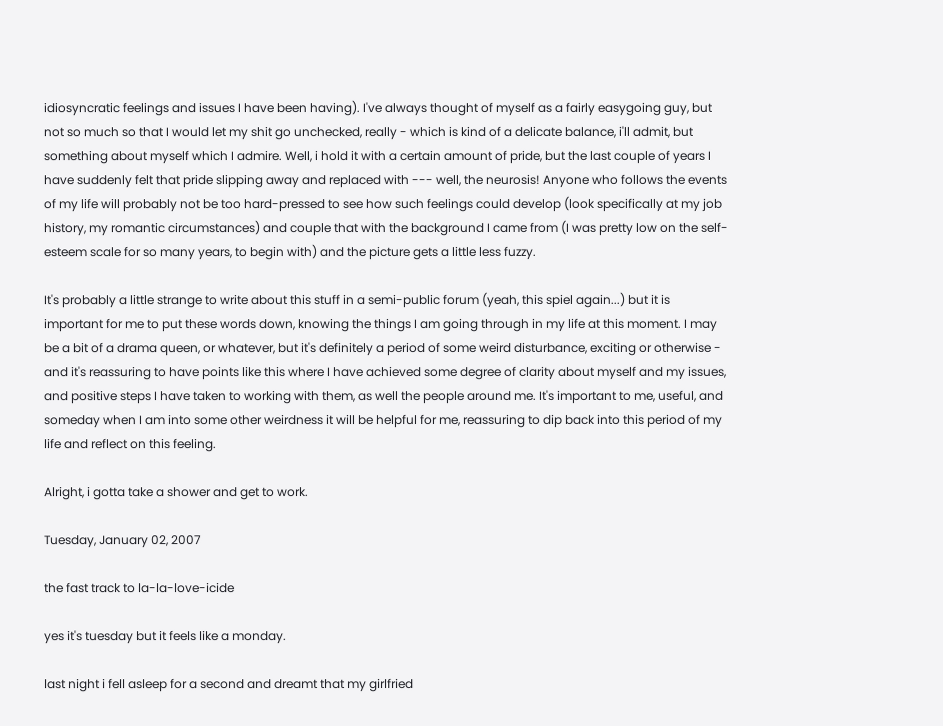idiosyncratic feelings and issues I have been having). I've always thought of myself as a fairly easygoing guy, but not so much so that I would let my shit go unchecked, really - which is kind of a delicate balance, i'll admit, but something about myself which I admire. Well, i hold it with a certain amount of pride, but the last couple of years I have suddenly felt that pride slipping away and replaced with --- well, the neurosis! Anyone who follows the events of my life will probably not be too hard-pressed to see how such feelings could develop (look specifically at my job history, my romantic circumstances) and couple that with the background I came from (I was pretty low on the self-esteem scale for so many years, to begin with) and the picture gets a little less fuzzy.

It's probably a little strange to write about this stuff in a semi-public forum (yeah, this spiel again...) but it is important for me to put these words down, knowing the things I am going through in my life at this moment. I may be a bit of a drama queen, or whatever, but it's definitely a period of some weird disturbance, exciting or otherwise - and it's reassuring to have points like this where I have achieved some degree of clarity about myself and my issues, and positive steps I have taken to working with them, as well the people around me. It's important to me, useful, and someday when I am into some other weirdness it will be helpful for me, reassuring to dip back into this period of my life and reflect on this feeling.

Alright, i gotta take a shower and get to work.

Tuesday, January 02, 2007

the fast track to la-la-love-icide

yes it's tuesday but it feels like a monday.

last night i fell asleep for a second and dreamt that my girlfried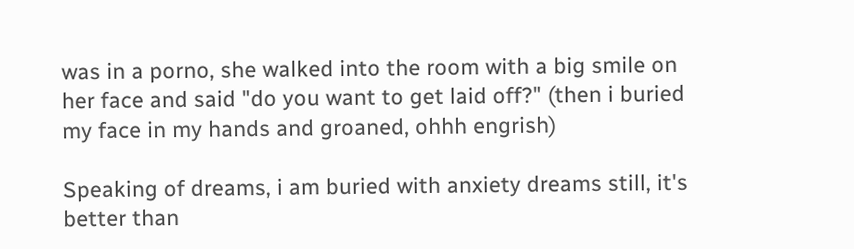was in a porno, she walked into the room with a big smile on her face and said "do you want to get laid off?" (then i buried my face in my hands and groaned, ohhh engrish)

Speaking of dreams, i am buried with anxiety dreams still, it's better than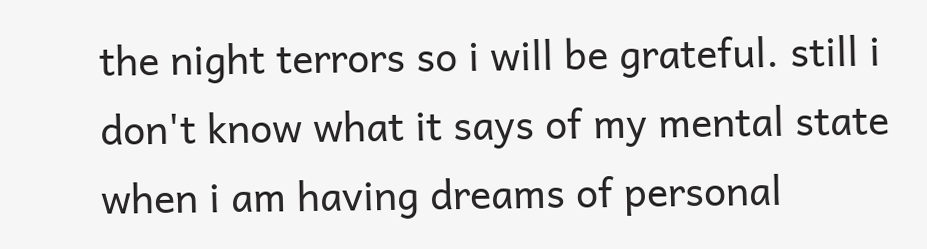the night terrors so i will be grateful. still i don't know what it says of my mental state when i am having dreams of personal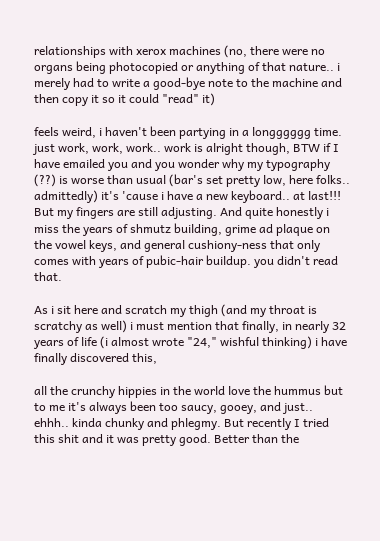relationships with xerox machines (no, there were no organs being photocopied or anything of that nature.. i merely had to write a good-bye note to the machine and then copy it so it could "read" it)

feels weird, i haven't been partying in a longggggg time. just work, work, work.. work is alright though, BTW if I have emailed you and you wonder why my typography (??) is worse than usual (bar's set pretty low, here folks.. admittedly) it's 'cause i have a new keyboard.. at last!!! But my fingers are still adjusting. And quite honestly i miss the years of shmutz building, grime ad plaque on the vowel keys, and general cushiony-ness that only comes with years of pubic-hair buildup. you didn't read that.

As i sit here and scratch my thigh (and my throat is scratchy as well) i must mention that finally, in nearly 32 years of life (i almost wrote "24," wishful thinking) i have finally discovered this,

all the crunchy hippies in the world love the hummus but to me it's always been too saucy, gooey, and just.. ehhh.. kinda chunky and phlegmy. But recently I tried this shit and it was pretty good. Better than the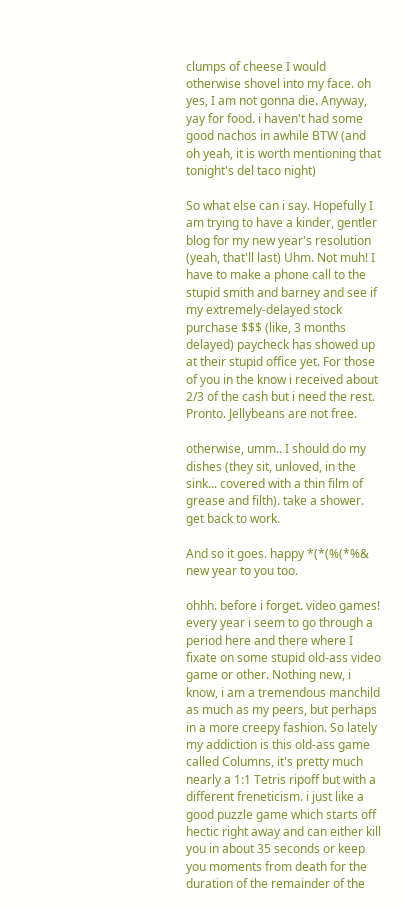clumps of cheese I would otherwise shovel into my face. oh yes, I am not gonna die. Anyway, yay for food. i haven't had some good nachos in awhile BTW (and oh yeah, it is worth mentioning that tonight's del taco night)

So what else can i say. Hopefully I am trying to have a kinder, gentler blog for my new year's resolution (yeah, that'll last) Uhm. Not muh! I have to make a phone call to the stupid smith and barney and see if my extremely-delayed stock purchase $$$ (like, 3 months delayed) paycheck has showed up at their stupid office yet. For those of you in the know i received about 2/3 of the cash but i need the rest. Pronto. Jellybeans are not free.

otherwise, umm.. I should do my dishes (they sit, unloved, in the sink... covered with a thin film of grease and filth). take a shower. get back to work.

And so it goes. happy *(*(%(*%& new year to you too.

ohhh. before i forget. video games! every year i seem to go through a period here and there where I fixate on some stupid old-ass video game or other. Nothing new, i know, i am a tremendous manchild as much as my peers, but perhaps in a more creepy fashion. So lately my addiction is this old-ass game called Columns, it's pretty much nearly a 1:1 Tetris ripoff but with a different freneticism. i just like a good puzzle game which starts off hectic right away and can either kill you in about 35 seconds or keep you moments from death for the duration of the remainder of the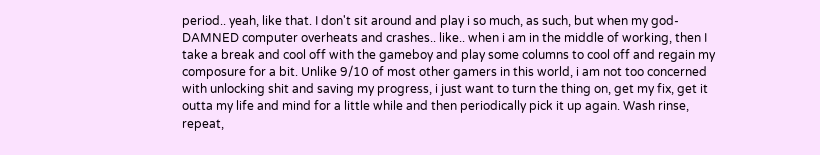period.. yeah, like that. I don't sit around and play i so much, as such, but when my god-DAMNED computer overheats and crashes.. like.. when i am in the middle of working, then I take a break and cool off with the gameboy and play some columns to cool off and regain my composure for a bit. Unlike 9/10 of most other gamers in this world, i am not too concerned with unlocking shit and saving my progress, i just want to turn the thing on, get my fix, get it outta my life and mind for a little while and then periodically pick it up again. Wash rinse, repeat,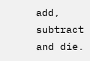add, subtract and die.